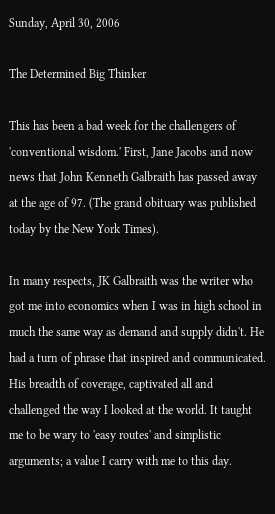Sunday, April 30, 2006

The Determined Big Thinker

This has been a bad week for the challengers of 'conventional wisdom.' First, Jane Jacobs and now news that John Kenneth Galbraith has passed away at the age of 97. (The grand obituary was published today by the New York Times).

In many respects, JK Galbraith was the writer who got me into economics when I was in high school in much the same way as demand and supply didn't. He had a turn of phrase that inspired and communicated. His breadth of coverage, captivated all and challenged the way I looked at the world. It taught me to be wary to 'easy routes' and simplistic arguments; a value I carry with me to this day.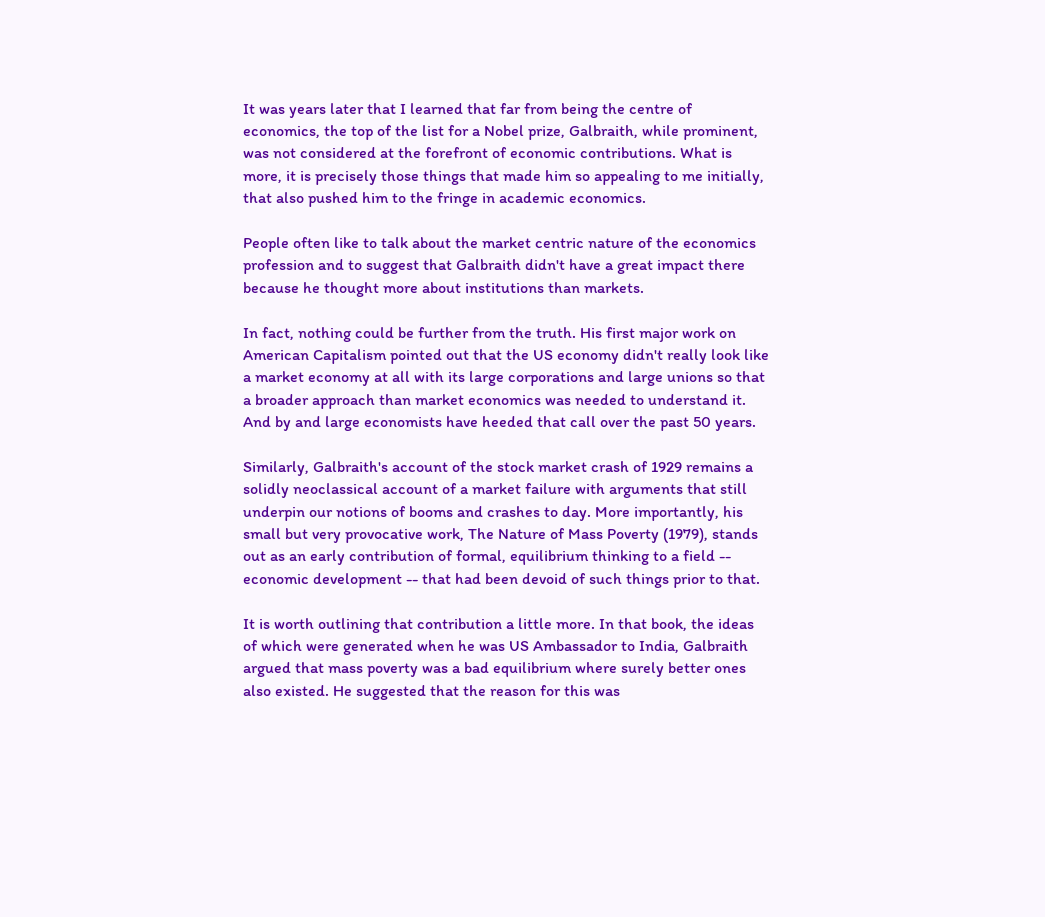It was years later that I learned that far from being the centre of economics, the top of the list for a Nobel prize, Galbraith, while prominent, was not considered at the forefront of economic contributions. What is more, it is precisely those things that made him so appealing to me initially, that also pushed him to the fringe in academic economics.

People often like to talk about the market centric nature of the economics profession and to suggest that Galbraith didn't have a great impact there because he thought more about institutions than markets.

In fact, nothing could be further from the truth. His first major work on American Capitalism pointed out that the US economy didn't really look like a market economy at all with its large corporations and large unions so that a broader approach than market economics was needed to understand it. And by and large economists have heeded that call over the past 50 years.

Similarly, Galbraith's account of the stock market crash of 1929 remains a solidly neoclassical account of a market failure with arguments that still underpin our notions of booms and crashes to day. More importantly, his small but very provocative work, The Nature of Mass Poverty (1979), stands out as an early contribution of formal, equilibrium thinking to a field -- economic development -- that had been devoid of such things prior to that.

It is worth outlining that contribution a little more. In that book, the ideas of which were generated when he was US Ambassador to India, Galbraith argued that mass poverty was a bad equilibrium where surely better ones also existed. He suggested that the reason for this was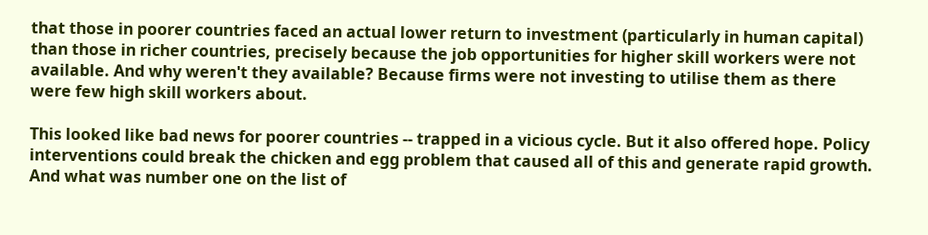that those in poorer countries faced an actual lower return to investment (particularly in human capital) than those in richer countries, precisely because the job opportunities for higher skill workers were not available. And why weren't they available? Because firms were not investing to utilise them as there were few high skill workers about.

This looked like bad news for poorer countries -- trapped in a vicious cycle. But it also offered hope. Policy interventions could break the chicken and egg problem that caused all of this and generate rapid growth. And what was number one on the list of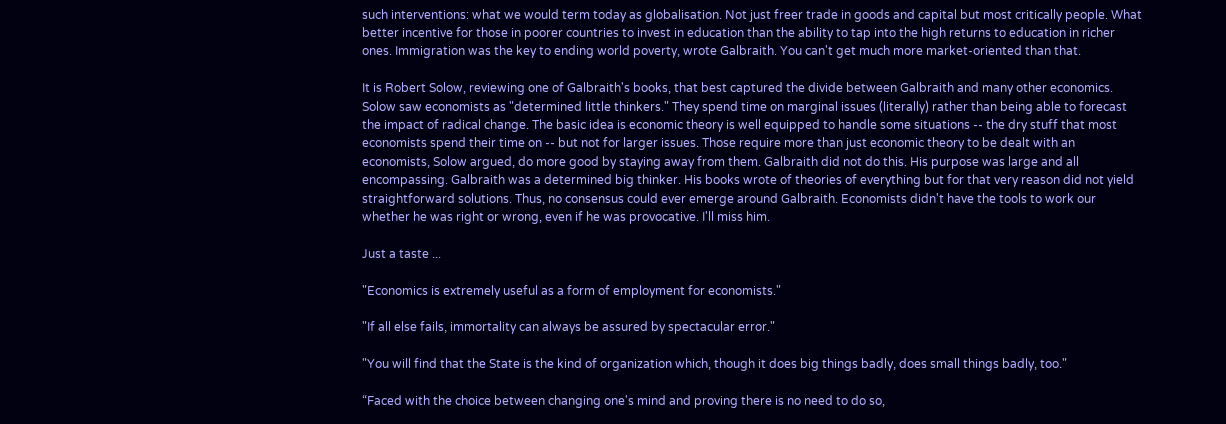such interventions: what we would term today as globalisation. Not just freer trade in goods and capital but most critically people. What better incentive for those in poorer countries to invest in education than the ability to tap into the high returns to education in richer ones. Immigration was the key to ending world poverty, wrote Galbraith. You can't get much more market-oriented than that.

It is Robert Solow, reviewing one of Galbraith's books, that best captured the divide between Galbraith and many other economics. Solow saw economists as "determined little thinkers." They spend time on marginal issues (literally) rather than being able to forecast the impact of radical change. The basic idea is economic theory is well equipped to handle some situations -- the dry stuff that most economists spend their time on -- but not for larger issues. Those require more than just economic theory to be dealt with an economists, Solow argued, do more good by staying away from them. Galbraith did not do this. His purpose was large and all encompassing. Galbraith was a determined big thinker. His books wrote of theories of everything but for that very reason did not yield straightforward solutions. Thus, no consensus could ever emerge around Galbraith. Economists didn't have the tools to work our whether he was right or wrong, even if he was provocative. I'll miss him.

Just a taste ...

"Economics is extremely useful as a form of employment for economists."

"If all else fails, immortality can always be assured by spectacular error."

"You will find that the State is the kind of organization which, though it does big things badly, does small things badly, too."

“Faced with the choice between changing one's mind and proving there is no need to do so,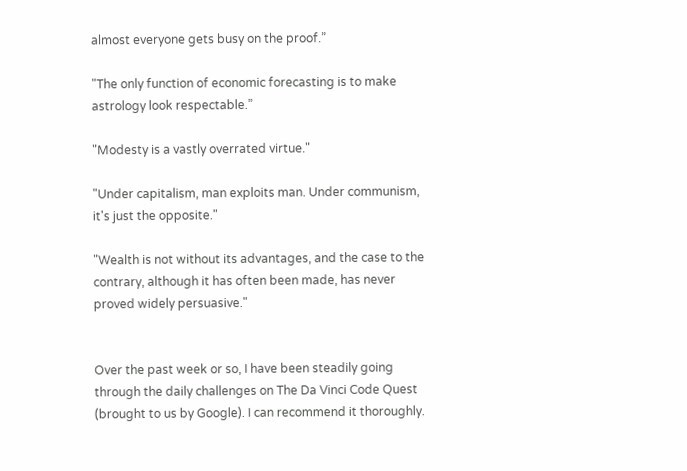almost everyone gets busy on the proof.”

"The only function of economic forecasting is to make astrology look respectable.”

"Modesty is a vastly overrated virtue."

"Under capitalism, man exploits man. Under communism, it's just the opposite."

"Wealth is not without its advantages, and the case to the contrary, although it has often been made, has never proved widely persuasive."


Over the past week or so, I have been steadily going through the daily challenges on The Da Vinci Code Quest (brought to us by Google). I can recommend it thoroughly.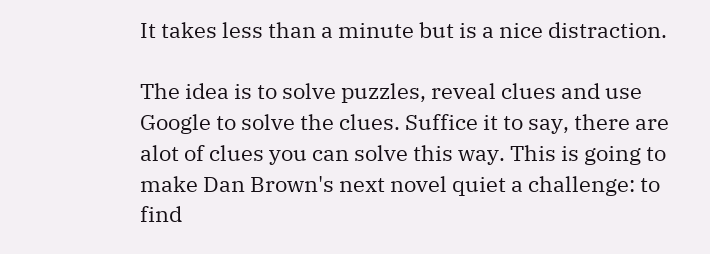It takes less than a minute but is a nice distraction.

The idea is to solve puzzles, reveal clues and use Google to solve the clues. Suffice it to say, there are alot of clues you can solve this way. This is going to make Dan Brown's next novel quiet a challenge: to find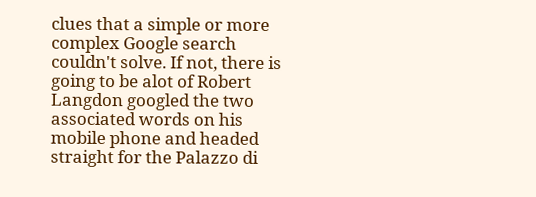clues that a simple or more complex Google search couldn't solve. If not, there is going to be alot of Robert Langdon googled the two associated words on his mobile phone and headed straight for the Palazzo di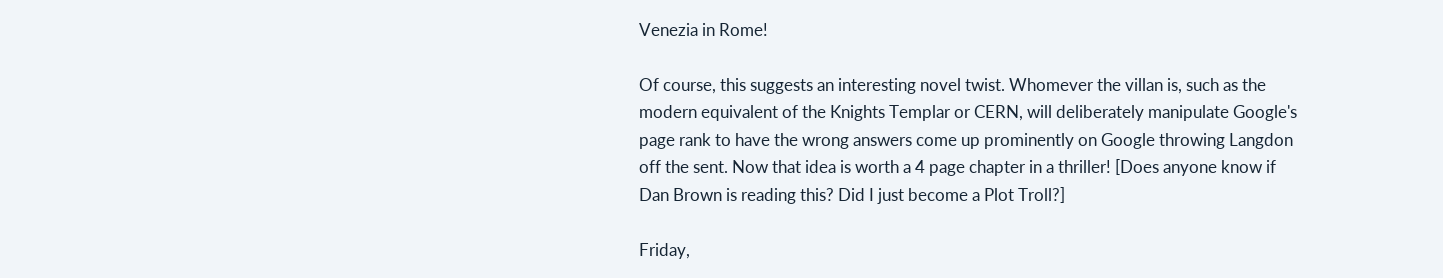Venezia in Rome!

Of course, this suggests an interesting novel twist. Whomever the villan is, such as the modern equivalent of the Knights Templar or CERN, will deliberately manipulate Google's page rank to have the wrong answers come up prominently on Google throwing Langdon off the sent. Now that idea is worth a 4 page chapter in a thriller! [Does anyone know if Dan Brown is reading this? Did I just become a Plot Troll?]

Friday,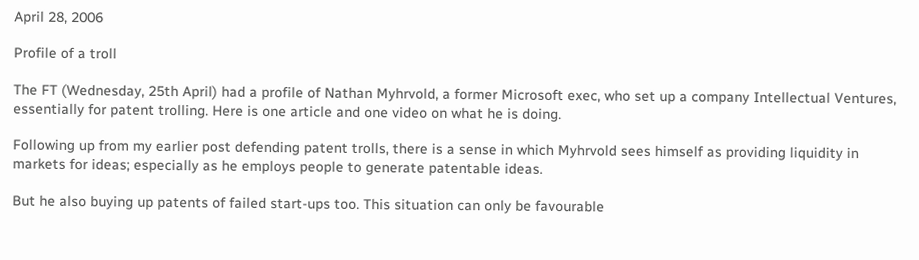April 28, 2006

Profile of a troll

The FT (Wednesday, 25th April) had a profile of Nathan Myhrvold, a former Microsoft exec, who set up a company Intellectual Ventures, essentially for patent trolling. Here is one article and one video on what he is doing.

Following up from my earlier post defending patent trolls, there is a sense in which Myhrvold sees himself as providing liquidity in markets for ideas; especially as he employs people to generate patentable ideas.

But he also buying up patents of failed start-ups too. This situation can only be favourable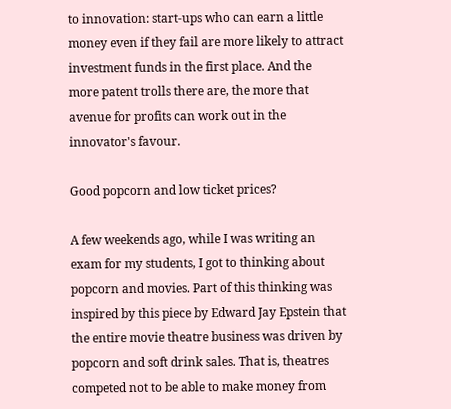to innovation: start-ups who can earn a little money even if they fail are more likely to attract investment funds in the first place. And the more patent trolls there are, the more that avenue for profits can work out in the innovator's favour.

Good popcorn and low ticket prices?

A few weekends ago, while I was writing an exam for my students, I got to thinking about popcorn and movies. Part of this thinking was inspired by this piece by Edward Jay Epstein that the entire movie theatre business was driven by popcorn and soft drink sales. That is, theatres competed not to be able to make money from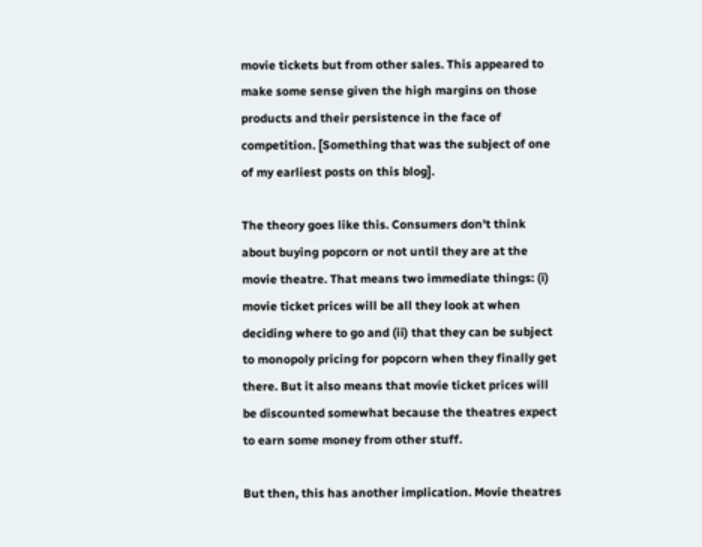movie tickets but from other sales. This appeared to make some sense given the high margins on those products and their persistence in the face of competition. [Something that was the subject of one of my earliest posts on this blog].

The theory goes like this. Consumers don't think about buying popcorn or not until they are at the movie theatre. That means two immediate things: (i) movie ticket prices will be all they look at when deciding where to go and (ii) that they can be subject to monopoly pricing for popcorn when they finally get there. But it also means that movie ticket prices will be discounted somewhat because the theatres expect to earn some money from other stuff.

But then, this has another implication. Movie theatres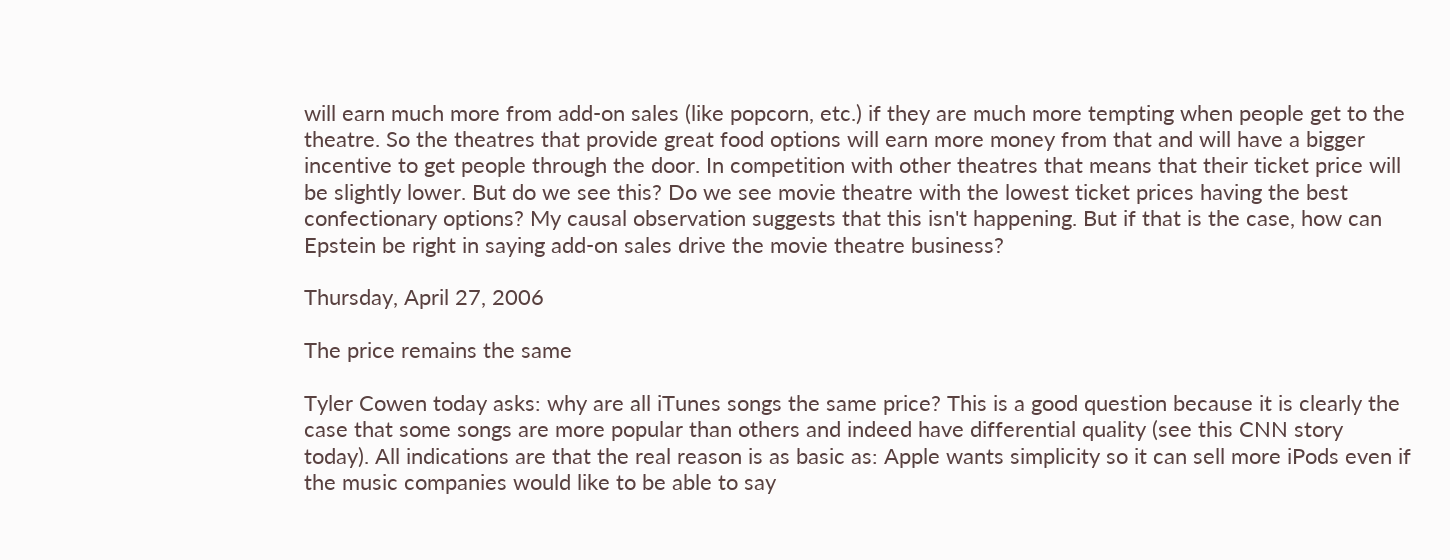will earn much more from add-on sales (like popcorn, etc.) if they are much more tempting when people get to the theatre. So the theatres that provide great food options will earn more money from that and will have a bigger incentive to get people through the door. In competition with other theatres that means that their ticket price will be slightly lower. But do we see this? Do we see movie theatre with the lowest ticket prices having the best confectionary options? My causal observation suggests that this isn't happening. But if that is the case, how can Epstein be right in saying add-on sales drive the movie theatre business?

Thursday, April 27, 2006

The price remains the same

Tyler Cowen today asks: why are all iTunes songs the same price? This is a good question because it is clearly the case that some songs are more popular than others and indeed have differential quality (see this CNN story today). All indications are that the real reason is as basic as: Apple wants simplicity so it can sell more iPods even if the music companies would like to be able to say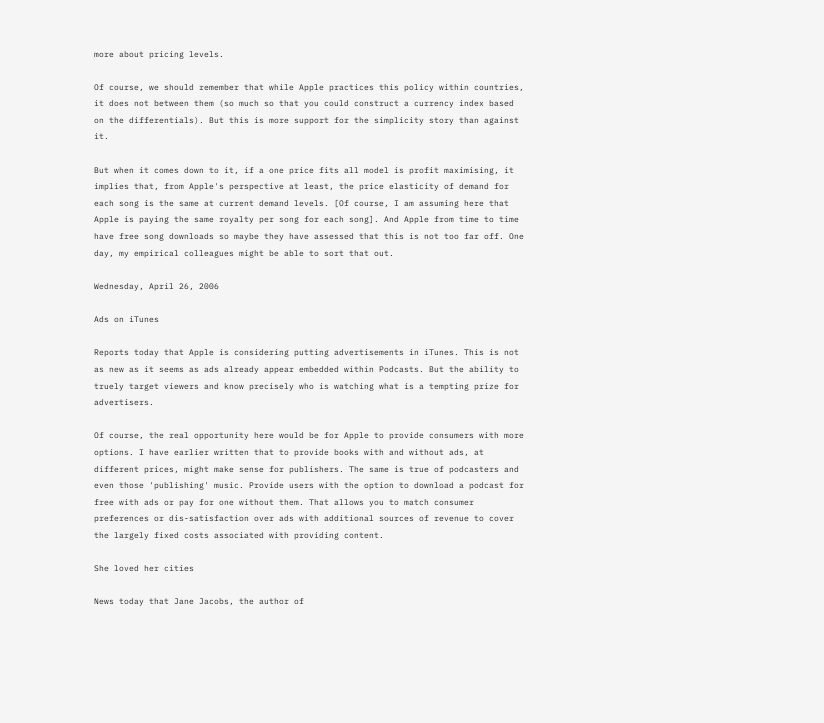more about pricing levels.

Of course, we should remember that while Apple practices this policy within countries, it does not between them (so much so that you could construct a currency index based on the differentials). But this is more support for the simplicity story than against it.

But when it comes down to it, if a one price fits all model is profit maximising, it implies that, from Apple's perspective at least, the price elasticity of demand for each song is the same at current demand levels. [Of course, I am assuming here that Apple is paying the same royalty per song for each song]. And Apple from time to time have free song downloads so maybe they have assessed that this is not too far off. One day, my empirical colleagues might be able to sort that out.

Wednesday, April 26, 2006

Ads on iTunes

Reports today that Apple is considering putting advertisements in iTunes. This is not as new as it seems as ads already appear embedded within Podcasts. But the ability to truely target viewers and know precisely who is watching what is a tempting prize for advertisers.

Of course, the real opportunity here would be for Apple to provide consumers with more options. I have earlier written that to provide books with and without ads, at different prices, might make sense for publishers. The same is true of podcasters and even those 'publishing' music. Provide users with the option to download a podcast for free with ads or pay for one without them. That allows you to match consumer preferences or dis-satisfaction over ads with additional sources of revenue to cover the largely fixed costs associated with providing content.

She loved her cities

News today that Jane Jacobs, the author of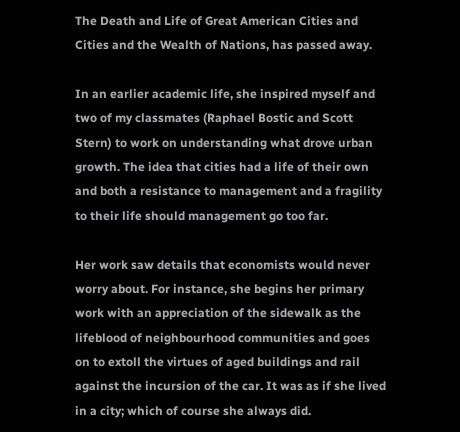The Death and Life of Great American Cities and Cities and the Wealth of Nations, has passed away.

In an earlier academic life, she inspired myself and two of my classmates (Raphael Bostic and Scott Stern) to work on understanding what drove urban growth. The idea that cities had a life of their own and both a resistance to management and a fragility to their life should management go too far.

Her work saw details that economists would never worry about. For instance, she begins her primary work with an appreciation of the sidewalk as the lifeblood of neighbourhood communities and goes on to extoll the virtues of aged buildings and rail against the incursion of the car. It was as if she lived in a city; which of course she always did.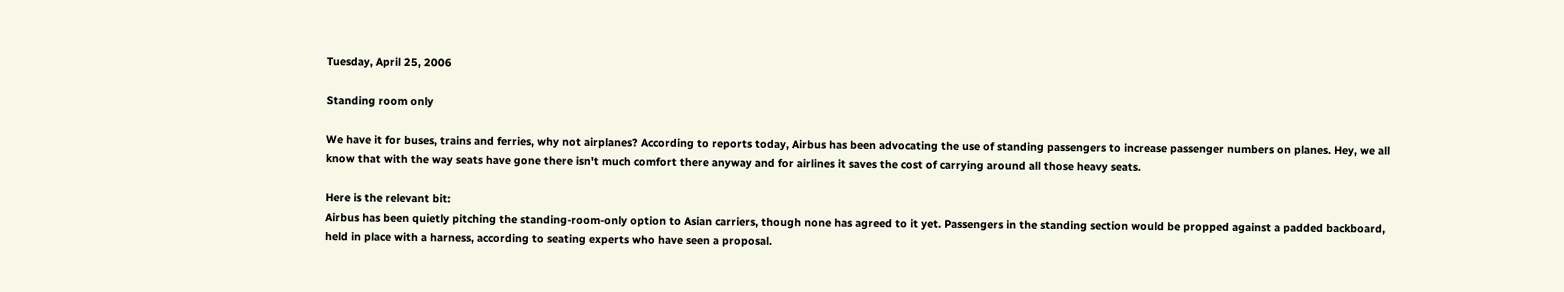Tuesday, April 25, 2006

Standing room only

We have it for buses, trains and ferries, why not airplanes? According to reports today, Airbus has been advocating the use of standing passengers to increase passenger numbers on planes. Hey, we all know that with the way seats have gone there isn't much comfort there anyway and for airlines it saves the cost of carrying around all those heavy seats.

Here is the relevant bit:
Airbus has been quietly pitching the standing-room-only option to Asian carriers, though none has agreed to it yet. Passengers in the standing section would be propped against a padded backboard, held in place with a harness, according to seating experts who have seen a proposal.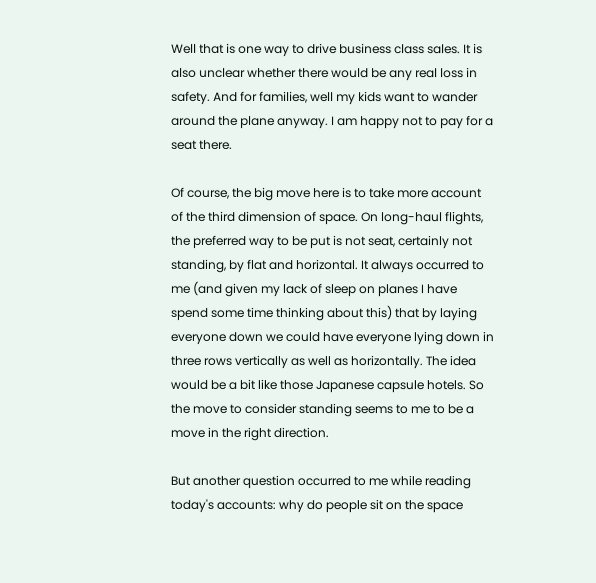Well that is one way to drive business class sales. It is also unclear whether there would be any real loss in safety. And for families, well my kids want to wander around the plane anyway. I am happy not to pay for a seat there.

Of course, the big move here is to take more account of the third dimension of space. On long-haul flights, the preferred way to be put is not seat, certainly not standing, by flat and horizontal. It always occurred to me (and given my lack of sleep on planes I have spend some time thinking about this) that by laying everyone down we could have everyone lying down in three rows vertically as well as horizontally. The idea would be a bit like those Japanese capsule hotels. So the move to consider standing seems to me to be a move in the right direction.

But another question occurred to me while reading today's accounts: why do people sit on the space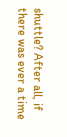shuttle? After all, if there was ever a time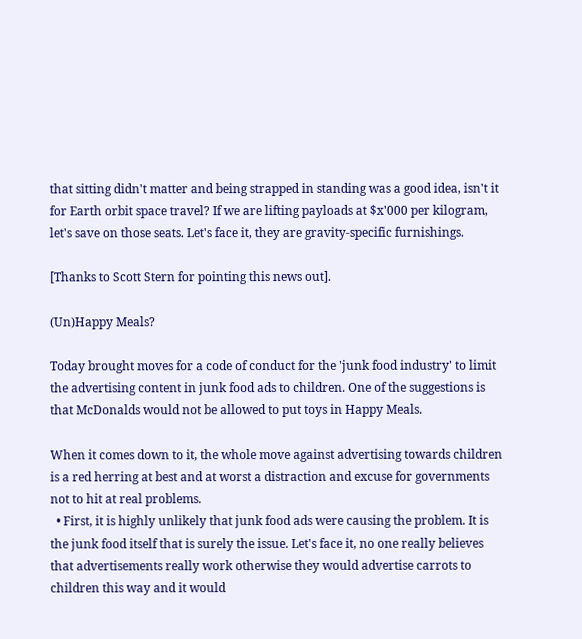that sitting didn't matter and being strapped in standing was a good idea, isn't it for Earth orbit space travel? If we are lifting payloads at $x'000 per kilogram, let's save on those seats. Let's face it, they are gravity-specific furnishings.

[Thanks to Scott Stern for pointing this news out].

(Un)Happy Meals?

Today brought moves for a code of conduct for the 'junk food industry' to limit the advertising content in junk food ads to children. One of the suggestions is that McDonalds would not be allowed to put toys in Happy Meals.

When it comes down to it, the whole move against advertising towards children is a red herring at best and at worst a distraction and excuse for governments not to hit at real problems.
  • First, it is highly unlikely that junk food ads were causing the problem. It is the junk food itself that is surely the issue. Let's face it, no one really believes that advertisements really work otherwise they would advertise carrots to children this way and it would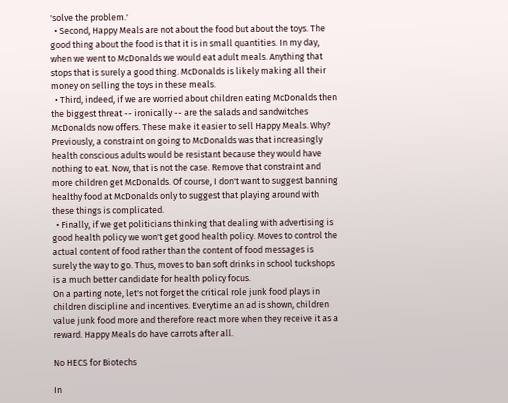'solve the problem.'
  • Second, Happy Meals are not about the food but about the toys. The good thing about the food is that it is in small quantities. In my day, when we went to McDonalds we would eat adult meals. Anything that stops that is surely a good thing. McDonalds is likely making all their money on selling the toys in these meals.
  • Third, indeed, if we are worried about children eating McDonalds then the biggest threat -- ironically -- are the salads and sandwitches McDonalds now offers. These make it easier to sell Happy Meals. Why? Previously, a constraint on going to McDonalds was that increasingly health conscious adults would be resistant because they would have nothing to eat. Now, that is not the case. Remove that constraint and more children get McDonalds. Of course, I don't want to suggest banning healthy food at McDonalds only to suggest that playing around with these things is complicated.
  • Finally, if we get politicians thinking that dealing with advertising is good health policy we won't get good health policy. Moves to control the actual content of food rather than the content of food messages is surely the way to go. Thus, moves to ban soft drinks in school tuckshops is a much better candidate for health policy focus.
On a parting note, let's not forget the critical role junk food plays in children discipline and incentives. Everytime an ad is shown, children value junk food more and therefore react more when they receive it as a reward. Happy Meals do have carrots after all.

No HECS for Biotechs

In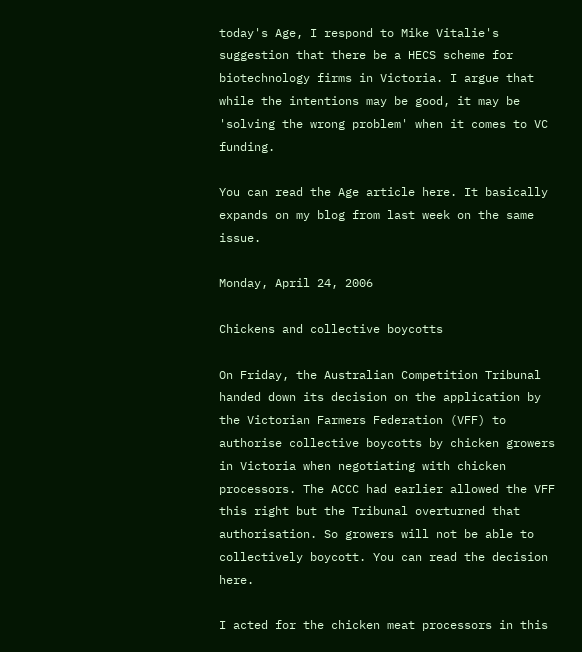today's Age, I respond to Mike Vitalie's suggestion that there be a HECS scheme for biotechnology firms in Victoria. I argue that while the intentions may be good, it may be 'solving the wrong problem' when it comes to VC funding.

You can read the Age article here. It basically expands on my blog from last week on the same issue.

Monday, April 24, 2006

Chickens and collective boycotts

On Friday, the Australian Competition Tribunal handed down its decision on the application by the Victorian Farmers Federation (VFF) to authorise collective boycotts by chicken growers in Victoria when negotiating with chicken processors. The ACCC had earlier allowed the VFF this right but the Tribunal overturned that authorisation. So growers will not be able to collectively boycott. You can read the decision here.

I acted for the chicken meat processors in this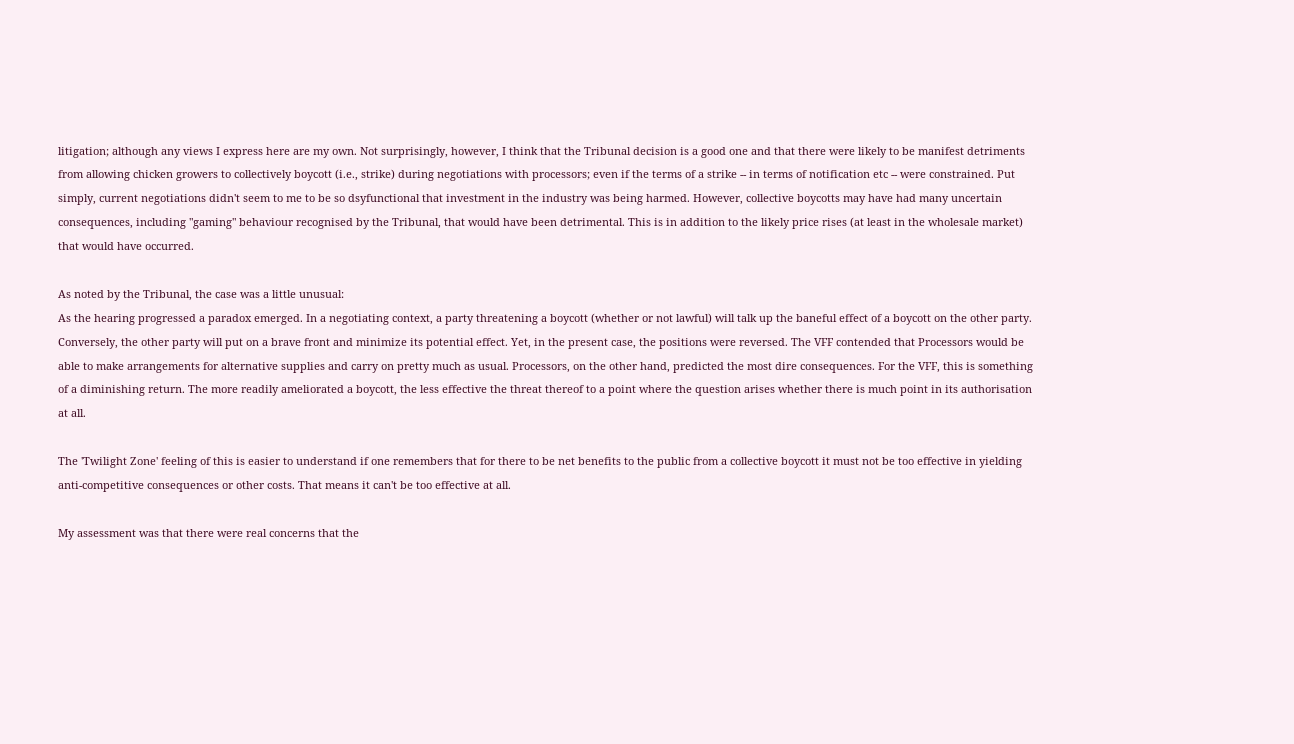litigation; although any views I express here are my own. Not surprisingly, however, I think that the Tribunal decision is a good one and that there were likely to be manifest detriments from allowing chicken growers to collectively boycott (i.e., strike) during negotiations with processors; even if the terms of a strike -- in terms of notification etc -- were constrained. Put simply, current negotiations didn't seem to me to be so dsyfunctional that investment in the industry was being harmed. However, collective boycotts may have had many uncertain consequences, including "gaming" behaviour recognised by the Tribunal, that would have been detrimental. This is in addition to the likely price rises (at least in the wholesale market) that would have occurred.

As noted by the Tribunal, the case was a little unusual:
As the hearing progressed a paradox emerged. In a negotiating context, a party threatening a boycott (whether or not lawful) will talk up the baneful effect of a boycott on the other party. Conversely, the other party will put on a brave front and minimize its potential effect. Yet, in the present case, the positions were reversed. The VFF contended that Processors would be able to make arrangements for alternative supplies and carry on pretty much as usual. Processors, on the other hand, predicted the most dire consequences. For the VFF, this is something of a diminishing return. The more readily ameliorated a boycott, the less effective the threat thereof to a point where the question arises whether there is much point in its authorisation at all.

The 'Twilight Zone' feeling of this is easier to understand if one remembers that for there to be net benefits to the public from a collective boycott it must not be too effective in yielding anti-competitive consequences or other costs. That means it can't be too effective at all.

My assessment was that there were real concerns that the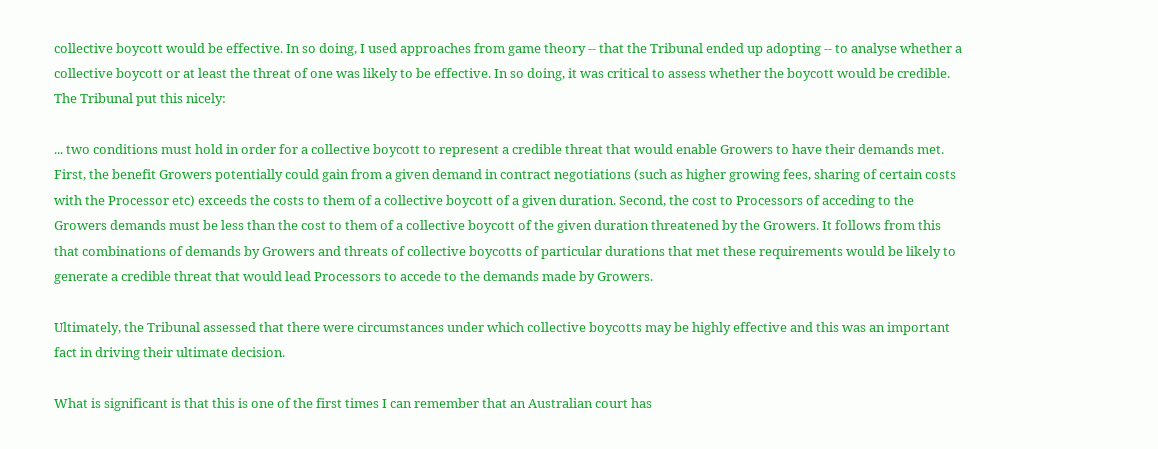collective boycott would be effective. In so doing, I used approaches from game theory -- that the Tribunal ended up adopting -- to analyse whether a collective boycott or at least the threat of one was likely to be effective. In so doing, it was critical to assess whether the boycott would be credible. The Tribunal put this nicely:

... two conditions must hold in order for a collective boycott to represent a credible threat that would enable Growers to have their demands met. First, the benefit Growers potentially could gain from a given demand in contract negotiations (such as higher growing fees, sharing of certain costs with the Processor etc) exceeds the costs to them of a collective boycott of a given duration. Second, the cost to Processors of acceding to the Growers demands must be less than the cost to them of a collective boycott of the given duration threatened by the Growers. It follows from this that combinations of demands by Growers and threats of collective boycotts of particular durations that met these requirements would be likely to generate a credible threat that would lead Processors to accede to the demands made by Growers.

Ultimately, the Tribunal assessed that there were circumstances under which collective boycotts may be highly effective and this was an important fact in driving their ultimate decision.

What is significant is that this is one of the first times I can remember that an Australian court has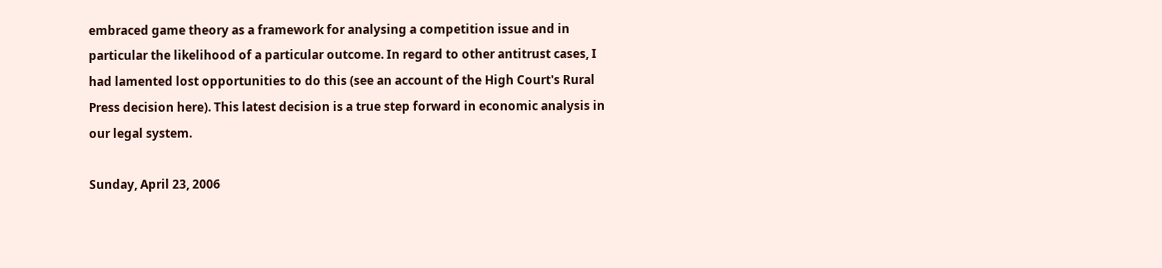embraced game theory as a framework for analysing a competition issue and in particular the likelihood of a particular outcome. In regard to other antitrust cases, I had lamented lost opportunities to do this (see an account of the High Court's Rural Press decision here). This latest decision is a true step forward in economic analysis in our legal system.

Sunday, April 23, 2006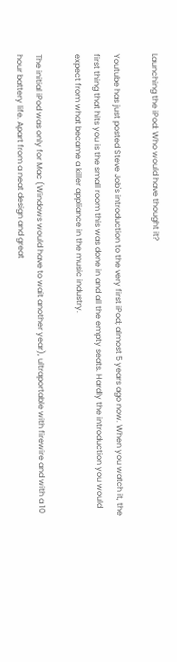Launching the iPod: Who would have thought it?

Youtube has just posted Steve Job's introduction to the very first iPod; almost 5 years ago now. When you watch it, the first thing that hits you is the small room this was done in and all the empty seats. Hardly the introduction you would expect from what became a killer appliance in the music industry.

The initial iPod was only for Mac (Windows would have to wait another year), ultraportable with firewire and with a 10 hour battery life. Apart from a neat design and great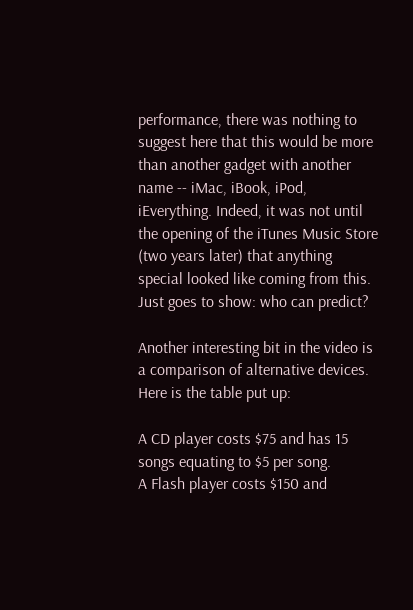performance, there was nothing to suggest here that this would be more than another gadget with another name -- iMac, iBook, iPod, iEverything. Indeed, it was not until the opening of the iTunes Music Store (two years later) that anything special looked like coming from this. Just goes to show: who can predict?

Another interesting bit in the video is a comparison of alternative devices. Here is the table put up:

A CD player costs $75 and has 15 songs equating to $5 per song.
A Flash player costs $150 and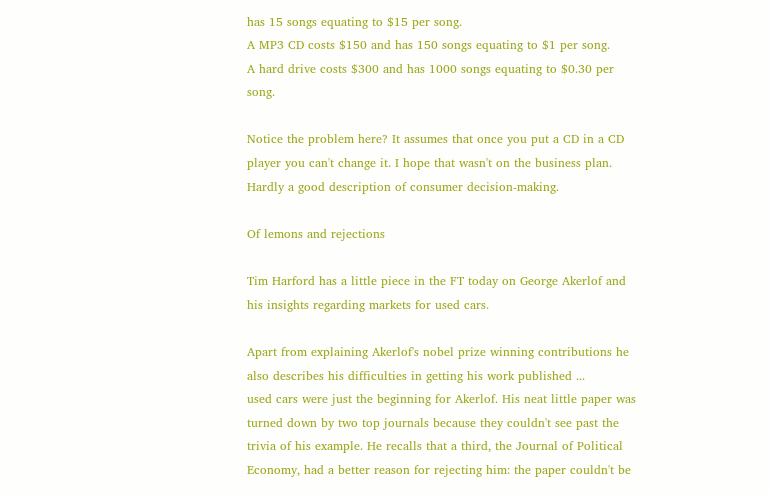has 15 songs equating to $15 per song.
A MP3 CD costs $150 and has 150 songs equating to $1 per song.
A hard drive costs $300 and has 1000 songs equating to $0.30 per song.

Notice the problem here? It assumes that once you put a CD in a CD player you can't change it. I hope that wasn't on the business plan. Hardly a good description of consumer decision-making.

Of lemons and rejections

Tim Harford has a little piece in the FT today on George Akerlof and his insights regarding markets for used cars.

Apart from explaining Akerlof's nobel prize winning contributions he also describes his difficulties in getting his work published ...
used cars were just the beginning for Akerlof. His neat little paper was turned down by two top journals because they couldn't see past the trivia of his example. He recalls that a third, the Journal of Political Economy, had a better reason for rejecting him: the paper couldn't be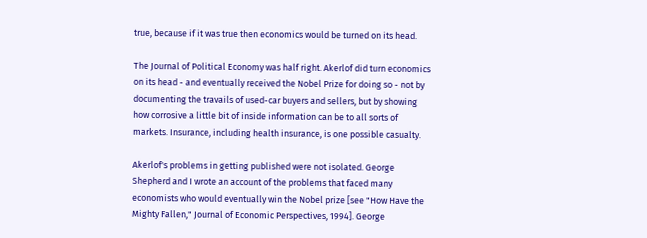true, because if it was true then economics would be turned on its head.

The Journal of Political Economy was half right. Akerlof did turn economics on its head - and eventually received the Nobel Prize for doing so - not by documenting the travails of used-car buyers and sellers, but by showing how corrosive a little bit of inside information can be to all sorts of markets. Insurance, including health insurance, is one possible casualty.

Akerlof's problems in getting published were not isolated. George Shepherd and I wrote an account of the problems that faced many economists who would eventually win the Nobel prize [see "How Have the Mighty Fallen," Journal of Economic Perspectives, 1994]. George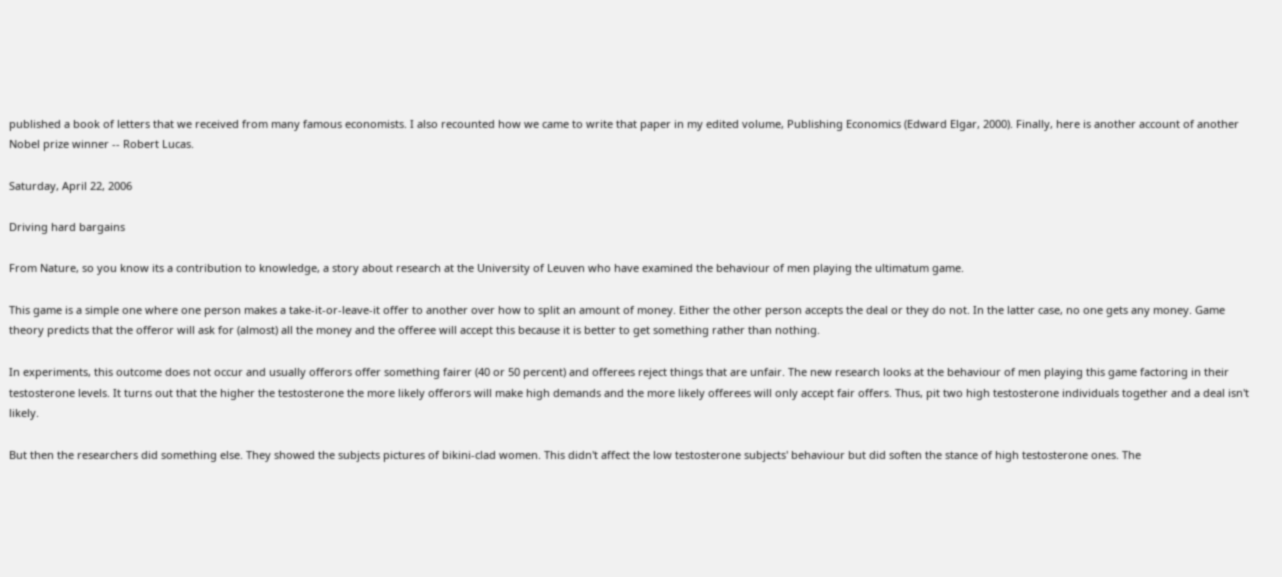published a book of letters that we received from many famous economists. I also recounted how we came to write that paper in my edited volume, Publishing Economics (Edward Elgar, 2000). Finally, here is another account of another Nobel prize winner -- Robert Lucas.

Saturday, April 22, 2006

Driving hard bargains

From Nature, so you know its a contribution to knowledge, a story about research at the University of Leuven who have examined the behaviour of men playing the ultimatum game.

This game is a simple one where one person makes a take-it-or-leave-it offer to another over how to split an amount of money. Either the other person accepts the deal or they do not. In the latter case, no one gets any money. Game theory predicts that the offeror will ask for (almost) all the money and the offeree will accept this because it is better to get something rather than nothing.

In experiments, this outcome does not occur and usually offerors offer something fairer (40 or 50 percent) and offerees reject things that are unfair. The new research looks at the behaviour of men playing this game factoring in their testosterone levels. It turns out that the higher the testosterone the more likely offerors will make high demands and the more likely offerees will only accept fair offers. Thus, pit two high testosterone individuals together and a deal isn't likely.

But then the researchers did something else. They showed the subjects pictures of bikini-clad women. This didn't affect the low testosterone subjects' behaviour but did soften the stance of high testosterone ones. The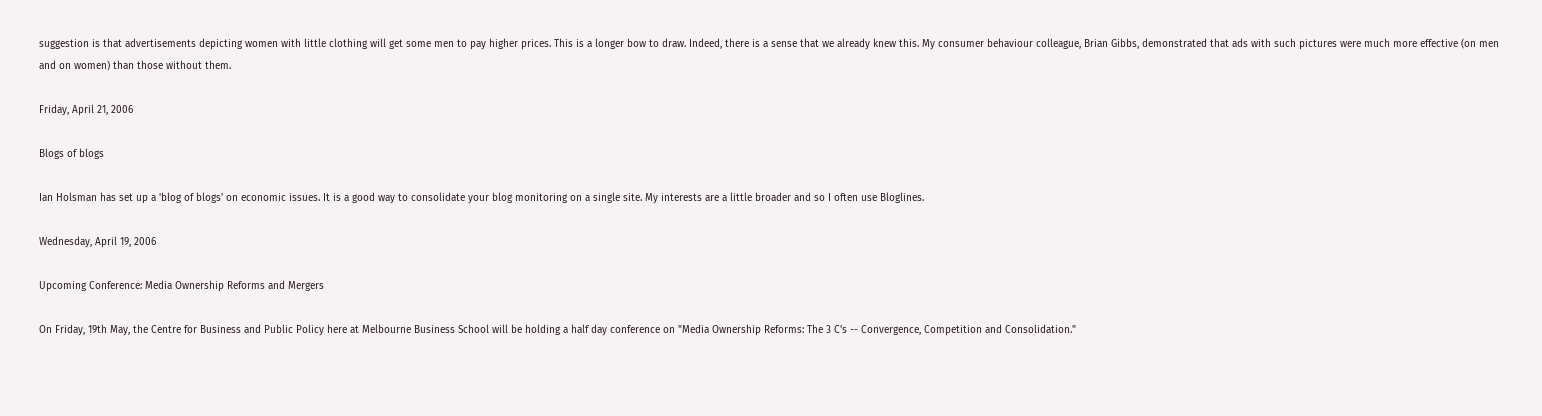suggestion is that advertisements depicting women with little clothing will get some men to pay higher prices. This is a longer bow to draw. Indeed, there is a sense that we already knew this. My consumer behaviour colleague, Brian Gibbs, demonstrated that ads with such pictures were much more effective (on men and on women) than those without them.

Friday, April 21, 2006

Blogs of blogs

Ian Holsman has set up a 'blog of blogs' on economic issues. It is a good way to consolidate your blog monitoring on a single site. My interests are a little broader and so I often use Bloglines.

Wednesday, April 19, 2006

Upcoming Conference: Media Ownership Reforms and Mergers

On Friday, 19th May, the Centre for Business and Public Policy here at Melbourne Business School will be holding a half day conference on "Media Ownership Reforms: The 3 C's -- Convergence, Competition and Consolidation."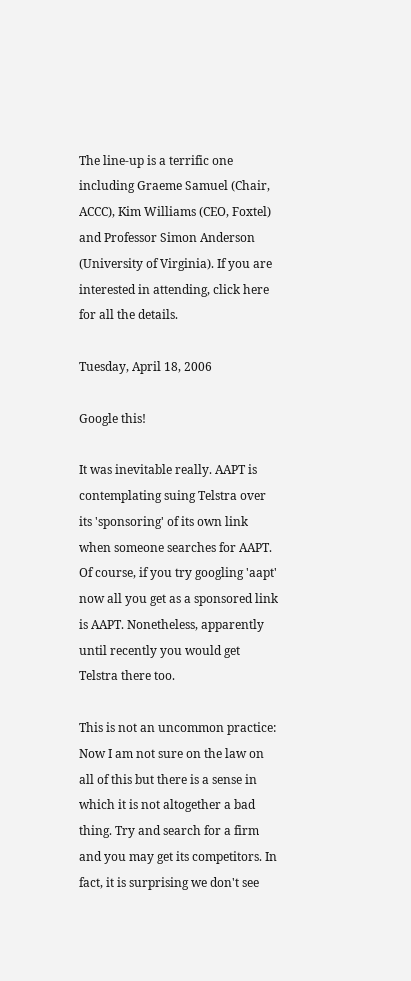The line-up is a terrific one including Graeme Samuel (Chair, ACCC), Kim Williams (CEO, Foxtel) and Professor Simon Anderson (University of Virginia). If you are interested in attending, click here for all the details.

Tuesday, April 18, 2006

Google this!

It was inevitable really. AAPT is contemplating suing Telstra over its 'sponsoring' of its own link when someone searches for AAPT. Of course, if you try googling 'aapt' now all you get as a sponsored link is AAPT. Nonetheless, apparently until recently you would get Telstra there too.

This is not an uncommon practice:
Now I am not sure on the law on all of this but there is a sense in which it is not altogether a bad thing. Try and search for a firm and you may get its competitors. In fact, it is surprising we don't see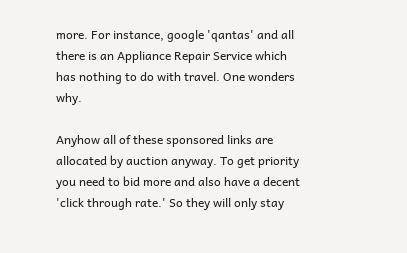more. For instance, google 'qantas' and all there is an Appliance Repair Service which has nothing to do with travel. One wonders why.

Anyhow all of these sponsored links are allocated by auction anyway. To get priority you need to bid more and also have a decent 'click through rate.' So they will only stay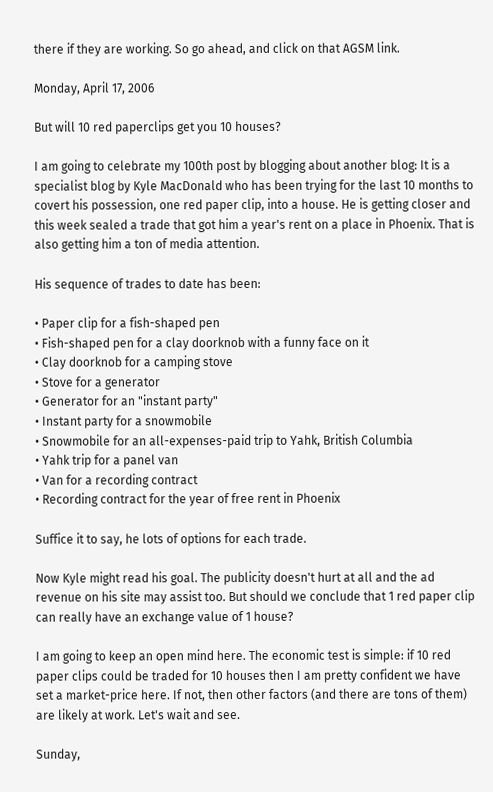there if they are working. So go ahead, and click on that AGSM link.

Monday, April 17, 2006

But will 10 red paperclips get you 10 houses?

I am going to celebrate my 100th post by blogging about another blog: It is a specialist blog by Kyle MacDonald who has been trying for the last 10 months to covert his possession, one red paper clip, into a house. He is getting closer and this week sealed a trade that got him a year's rent on a place in Phoenix. That is also getting him a ton of media attention.

His sequence of trades to date has been:

• Paper clip for a fish-shaped pen
• Fish-shaped pen for a clay doorknob with a funny face on it
• Clay doorknob for a camping stove
• Stove for a generator
• Generator for an "instant party"
• Instant party for a snowmobile
• Snowmobile for an all-expenses-paid trip to Yahk, British Columbia
• Yahk trip for a panel van
• Van for a recording contract
• Recording contract for the year of free rent in Phoenix

Suffice it to say, he lots of options for each trade.

Now Kyle might read his goal. The publicity doesn't hurt at all and the ad revenue on his site may assist too. But should we conclude that 1 red paper clip can really have an exchange value of 1 house?

I am going to keep an open mind here. The economic test is simple: if 10 red paper clips could be traded for 10 houses then I am pretty confident we have set a market-price here. If not, then other factors (and there are tons of them) are likely at work. Let's wait and see.

Sunday,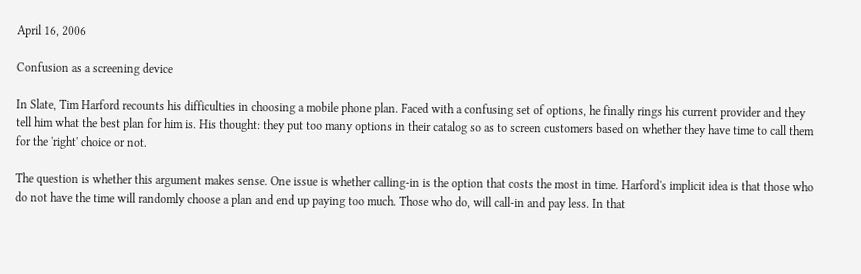April 16, 2006

Confusion as a screening device

In Slate, Tim Harford recounts his difficulties in choosing a mobile phone plan. Faced with a confusing set of options, he finally rings his current provider and they tell him what the best plan for him is. His thought: they put too many options in their catalog so as to screen customers based on whether they have time to call them for the 'right' choice or not.

The question is whether this argument makes sense. One issue is whether calling-in is the option that costs the most in time. Harford's implicit idea is that those who do not have the time will randomly choose a plan and end up paying too much. Those who do, will call-in and pay less. In that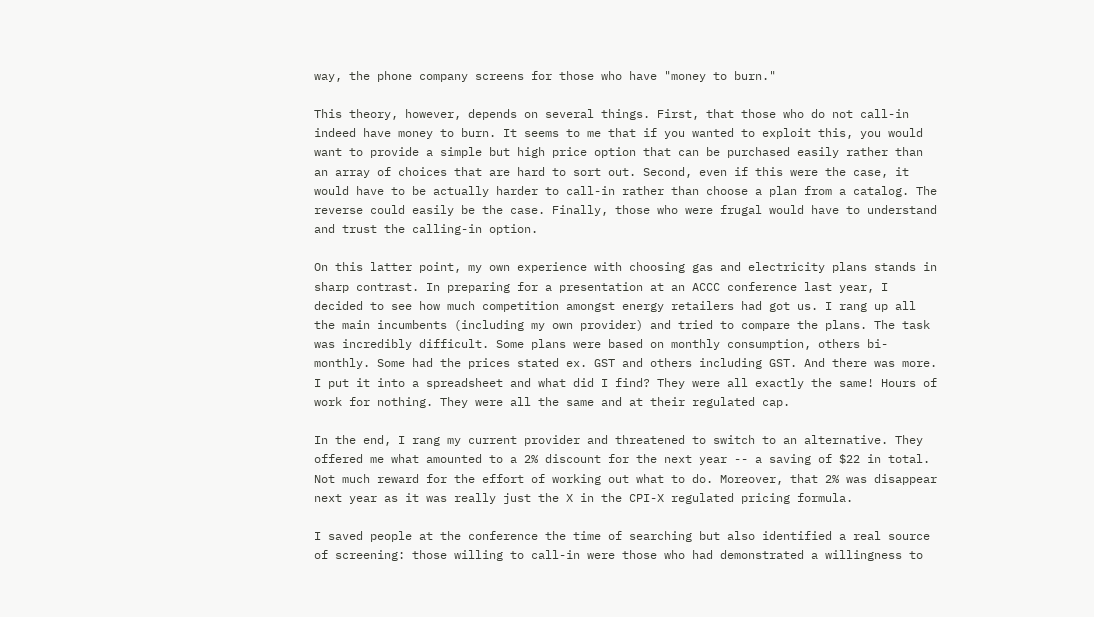way, the phone company screens for those who have "money to burn."

This theory, however, depends on several things. First, that those who do not call-in indeed have money to burn. It seems to me that if you wanted to exploit this, you would want to provide a simple but high price option that can be purchased easily rather than an array of choices that are hard to sort out. Second, even if this were the case, it would have to be actually harder to call-in rather than choose a plan from a catalog. The reverse could easily be the case. Finally, those who were frugal would have to understand and trust the calling-in option.

On this latter point, my own experience with choosing gas and electricity plans stands in sharp contrast. In preparing for a presentation at an ACCC conference last year, I decided to see how much competition amongst energy retailers had got us. I rang up all the main incumbents (including my own provider) and tried to compare the plans. The task was incredibly difficult. Some plans were based on monthly consumption, others bi-monthly. Some had the prices stated ex. GST and others including GST. And there was more. I put it into a spreadsheet and what did I find? They were all exactly the same! Hours of work for nothing. They were all the same and at their regulated cap.

In the end, I rang my current provider and threatened to switch to an alternative. They offered me what amounted to a 2% discount for the next year -- a saving of $22 in total. Not much reward for the effort of working out what to do. Moreover, that 2% was disappear next year as it was really just the X in the CPI-X regulated pricing formula.

I saved people at the conference the time of searching but also identified a real source of screening: those willing to call-in were those who had demonstrated a willingness to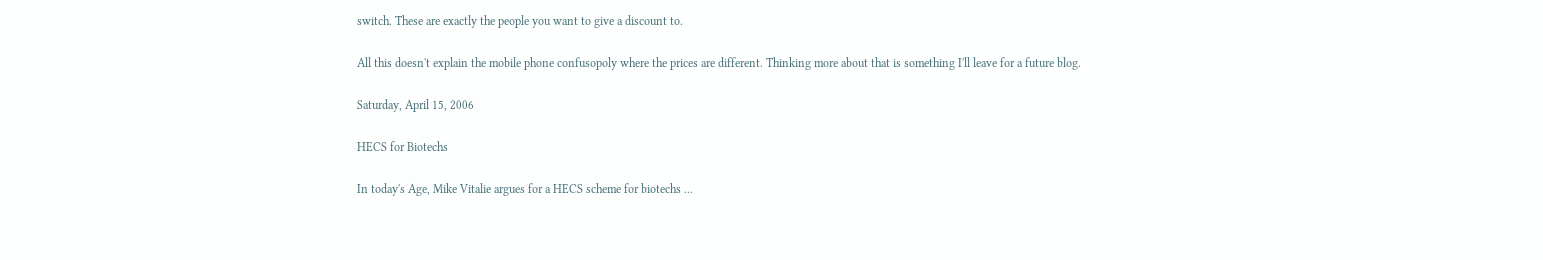switch. These are exactly the people you want to give a discount to.

All this doesn't explain the mobile phone confusopoly where the prices are different. Thinking more about that is something I'll leave for a future blog.

Saturday, April 15, 2006

HECS for Biotechs

In today's Age, Mike Vitalie argues for a HECS scheme for biotechs ...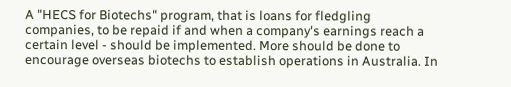A "HECS for Biotechs" program, that is loans for fledgling companies, to be repaid if and when a company's earnings reach a certain level - should be implemented. More should be done to encourage overseas biotechs to establish operations in Australia. In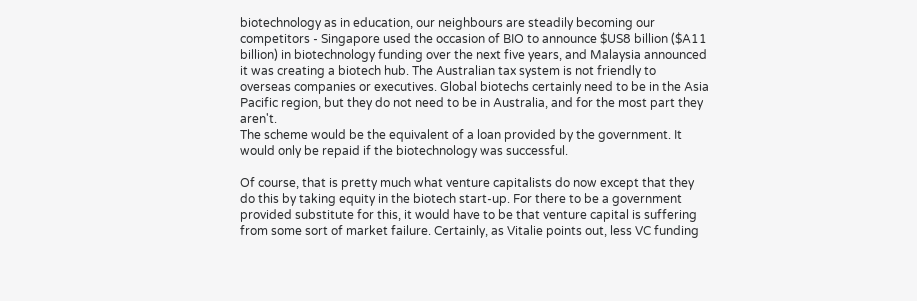biotechnology as in education, our neighbours are steadily becoming our competitors - Singapore used the occasion of BIO to announce $US8 billion ($A11 billion) in biotechnology funding over the next five years, and Malaysia announced it was creating a biotech hub. The Australian tax system is not friendly to overseas companies or executives. Global biotechs certainly need to be in the Asia Pacific region, but they do not need to be in Australia, and for the most part they aren't.
The scheme would be the equivalent of a loan provided by the government. It would only be repaid if the biotechnology was successful.

Of course, that is pretty much what venture capitalists do now except that they do this by taking equity in the biotech start-up. For there to be a government provided substitute for this, it would have to be that venture capital is suffering from some sort of market failure. Certainly, as Vitalie points out, less VC funding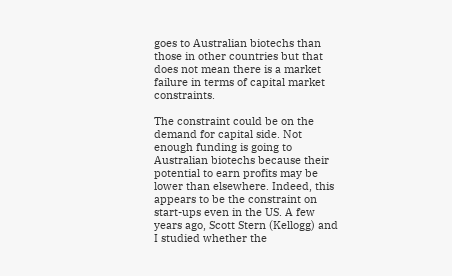goes to Australian biotechs than those in other countries but that does not mean there is a market failure in terms of capital market constraints.

The constraint could be on the demand for capital side. Not enough funding is going to Australian biotechs because their potential to earn profits may be lower than elsewhere. Indeed, this appears to be the constraint on start-ups even in the US. A few years ago, Scott Stern (Kellogg) and I studied whether the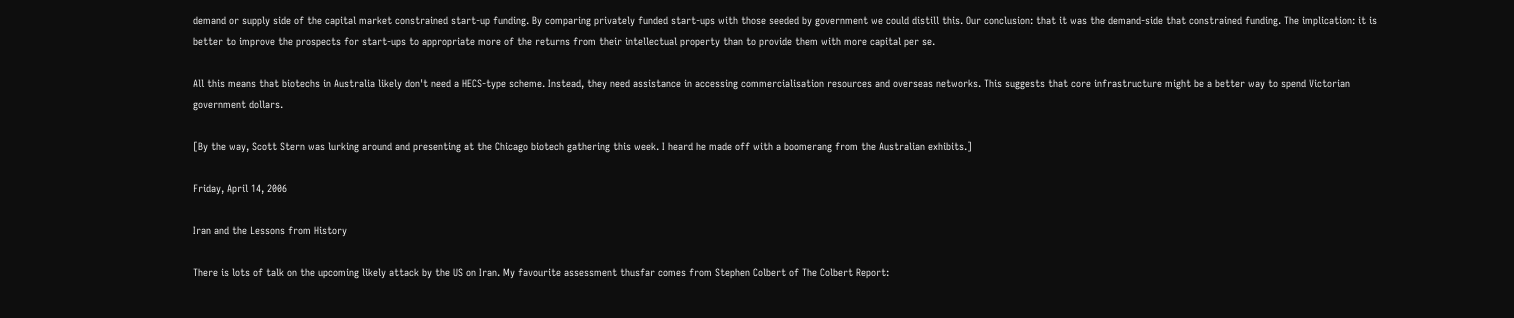demand or supply side of the capital market constrained start-up funding. By comparing privately funded start-ups with those seeded by government we could distill this. Our conclusion: that it was the demand-side that constrained funding. The implication: it is better to improve the prospects for start-ups to appropriate more of the returns from their intellectual property than to provide them with more capital per se.

All this means that biotechs in Australia likely don't need a HECS-type scheme. Instead, they need assistance in accessing commercialisation resources and overseas networks. This suggests that core infrastructure might be a better way to spend Victorian government dollars.

[By the way, Scott Stern was lurking around and presenting at the Chicago biotech gathering this week. I heard he made off with a boomerang from the Australian exhibits.]

Friday, April 14, 2006

Iran and the Lessons from History

There is lots of talk on the upcoming likely attack by the US on Iran. My favourite assessment thusfar comes from Stephen Colbert of The Colbert Report: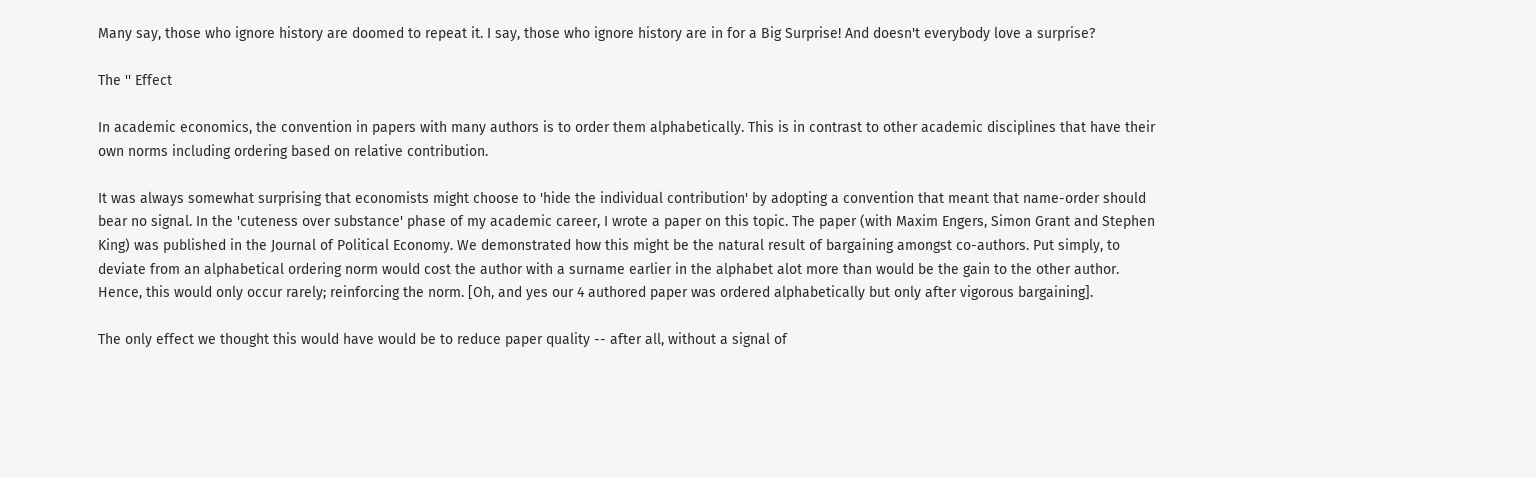Many say, those who ignore history are doomed to repeat it. I say, those who ignore history are in for a Big Surprise! And doesn't everybody love a surprise?

The '' Effect

In academic economics, the convention in papers with many authors is to order them alphabetically. This is in contrast to other academic disciplines that have their own norms including ordering based on relative contribution.

It was always somewhat surprising that economists might choose to 'hide the individual contribution' by adopting a convention that meant that name-order should bear no signal. In the 'cuteness over substance' phase of my academic career, I wrote a paper on this topic. The paper (with Maxim Engers, Simon Grant and Stephen King) was published in the Journal of Political Economy. We demonstrated how this might be the natural result of bargaining amongst co-authors. Put simply, to deviate from an alphabetical ordering norm would cost the author with a surname earlier in the alphabet alot more than would be the gain to the other author. Hence, this would only occur rarely; reinforcing the norm. [Oh, and yes our 4 authored paper was ordered alphabetically but only after vigorous bargaining].

The only effect we thought this would have would be to reduce paper quality -- after all, without a signal of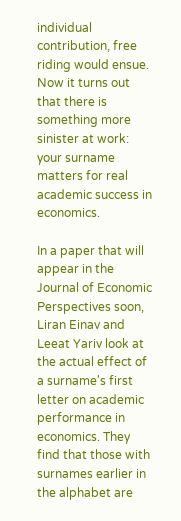individual contribution, free riding would ensue. Now it turns out that there is something more sinister at work: your surname matters for real academic success in economics.

In a paper that will appear in the Journal of Economic Perspectives soon, Liran Einav and Leeat Yariv look at the actual effect of a surname's first letter on academic performance in economics. They find that those with surnames earlier in the alphabet are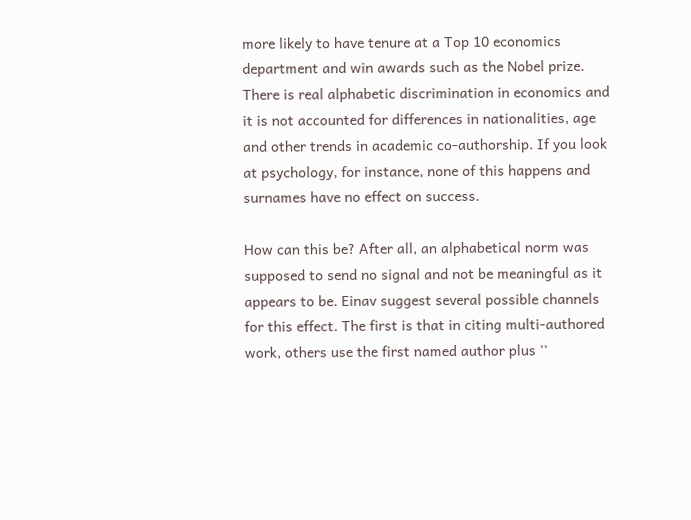more likely to have tenure at a Top 10 economics department and win awards such as the Nobel prize. There is real alphabetic discrimination in economics and it is not accounted for differences in nationalities, age and other trends in academic co-authorship. If you look at psychology, for instance, none of this happens and surnames have no effect on success.

How can this be? After all, an alphabetical norm was supposed to send no signal and not be meaningful as it appears to be. Einav suggest several possible channels for this effect. The first is that in citing multi-authored work, others use the first named author plus ''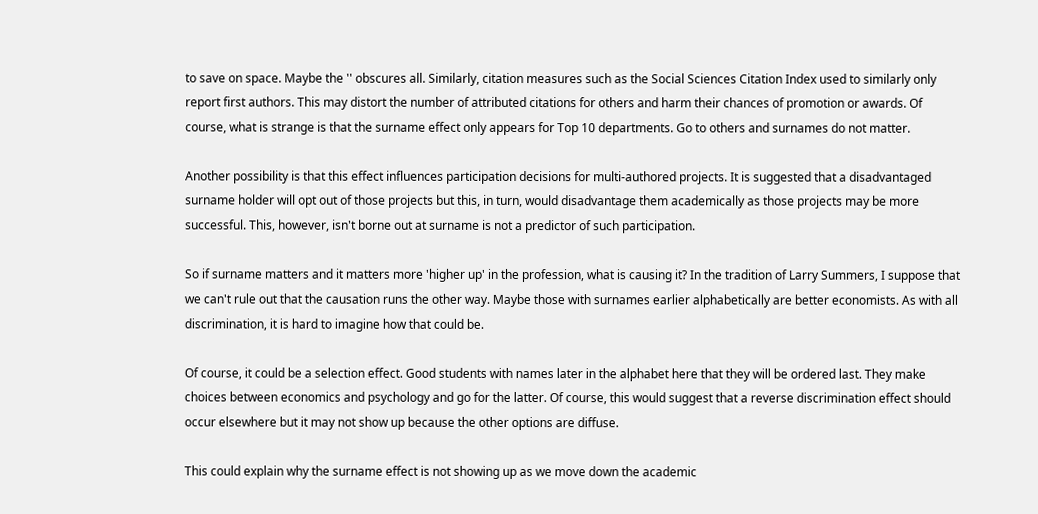to save on space. Maybe the '' obscures all. Similarly, citation measures such as the Social Sciences Citation Index used to similarly only report first authors. This may distort the number of attributed citations for others and harm their chances of promotion or awards. Of course, what is strange is that the surname effect only appears for Top 10 departments. Go to others and surnames do not matter.

Another possibility is that this effect influences participation decisions for multi-authored projects. It is suggested that a disadvantaged surname holder will opt out of those projects but this, in turn, would disadvantage them academically as those projects may be more successful. This, however, isn't borne out at surname is not a predictor of such participation.

So if surname matters and it matters more 'higher up' in the profession, what is causing it? In the tradition of Larry Summers, I suppose that we can't rule out that the causation runs the other way. Maybe those with surnames earlier alphabetically are better economists. As with all discrimination, it is hard to imagine how that could be.

Of course, it could be a selection effect. Good students with names later in the alphabet here that they will be ordered last. They make choices between economics and psychology and go for the latter. Of course, this would suggest that a reverse discrimination effect should occur elsewhere but it may not show up because the other options are diffuse.

This could explain why the surname effect is not showing up as we move down the academic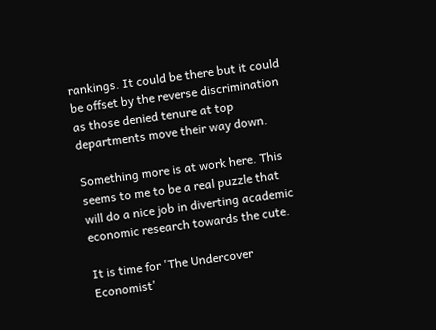rankings. It could be there but it could be offset by the reverse discrimination as those denied tenure at top departments move their way down.

Something more is at work here. This seems to me to be a real puzzle that will do a nice job in diverting academic economic research towards the cute.

It is time for 'The Undercover Economist'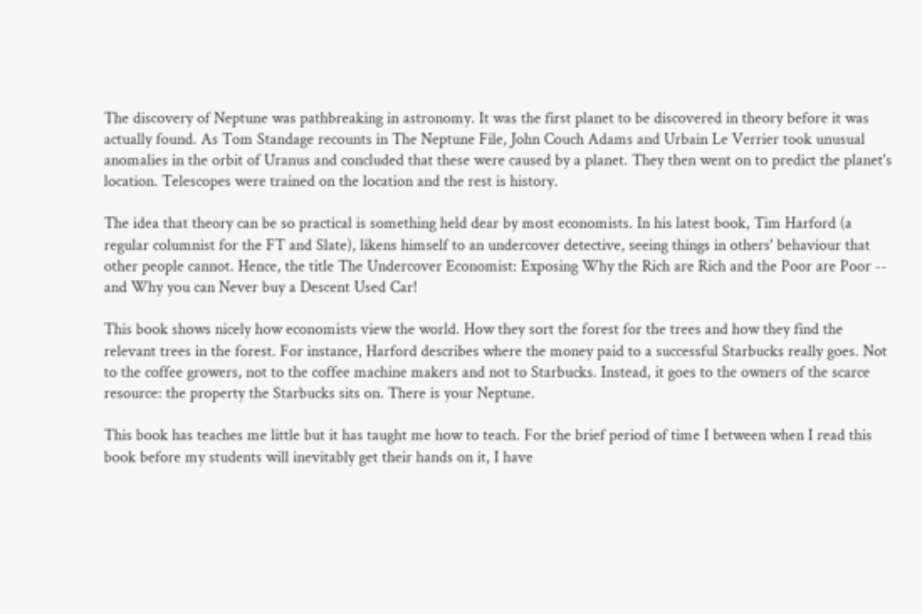The discovery of Neptune was pathbreaking in astronomy. It was the first planet to be discovered in theory before it was actually found. As Tom Standage recounts in The Neptune File, John Couch Adams and Urbain Le Verrier took unusual anomalies in the orbit of Uranus and concluded that these were caused by a planet. They then went on to predict the planet's location. Telescopes were trained on the location and the rest is history.

The idea that theory can be so practical is something held dear by most economists. In his latest book, Tim Harford (a regular columnist for the FT and Slate), likens himself to an undercover detective, seeing things in others' behaviour that other people cannot. Hence, the title The Undercover Economist: Exposing Why the Rich are Rich and the Poor are Poor -- and Why you can Never buy a Descent Used Car!

This book shows nicely how economists view the world. How they sort the forest for the trees and how they find the relevant trees in the forest. For instance, Harford describes where the money paid to a successful Starbucks really goes. Not to the coffee growers, not to the coffee machine makers and not to Starbucks. Instead, it goes to the owners of the scarce resource: the property the Starbucks sits on. There is your Neptune.

This book has teaches me little but it has taught me how to teach. For the brief period of time I between when I read this book before my students will inevitably get their hands on it, I have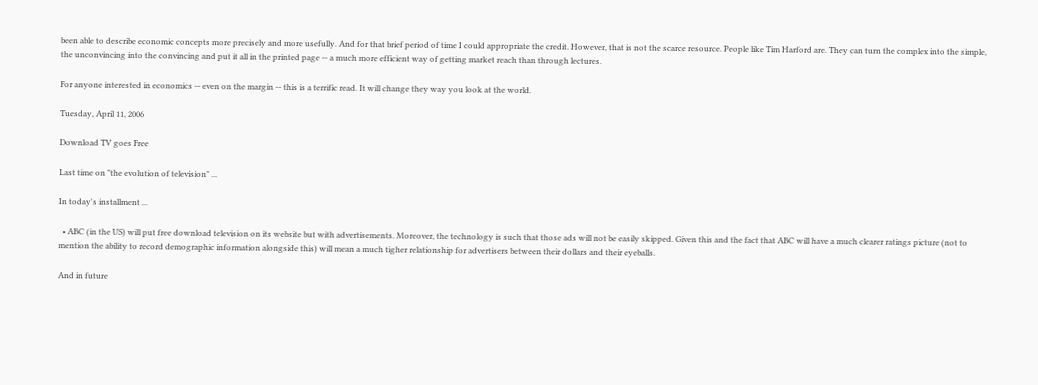been able to describe economic concepts more precisely and more usefully. And for that brief period of time I could appropriate the credit. However, that is not the scarce resource. People like Tim Harford are. They can turn the complex into the simple, the unconvincing into the convincing and put it all in the printed page -- a much more efficient way of getting market reach than through lectures.

For anyone interested in economics -- even on the margin -- this is a terrific read. It will change they way you look at the world.

Tuesday, April 11, 2006

Download TV goes Free

Last time on "the evolution of television" ...

In today's installment ...

  • ABC (in the US) will put free download television on its website but with advertisements. Moreover, the technology is such that those ads will not be easily skipped. Given this and the fact that ABC will have a much clearer ratings picture (not to mention the ability to record demographic information alongside this) will mean a much tigher relationship for advertisers between their dollars and their eyeballs.

And in future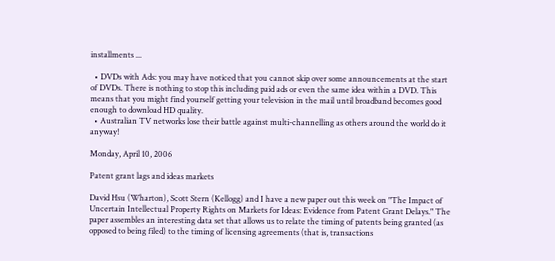installments ...

  • DVDs with Ads: you may have noticed that you cannot skip over some announcements at the start of DVDs. There is nothing to stop this including paid ads or even the same idea within a DVD. This means that you might find yourself getting your television in the mail until broadband becomes good enough to download HD quality.
  • Australian TV networks lose their battle against multi-channelling as others around the world do it anyway!

Monday, April 10, 2006

Patent grant lags and ideas markets

David Hsu (Wharton), Scott Stern (Kellogg) and I have a new paper out this week on "The Impact of Uncertain Intellectual Property Rights on Markets for Ideas: Evidence from Patent Grant Delays." The paper assembles an interesting data set that allows us to relate the timing of patents being granted (as opposed to being filed) to the timing of licensing agreements (that is, transactions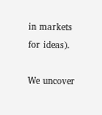in markets for ideas).

We uncover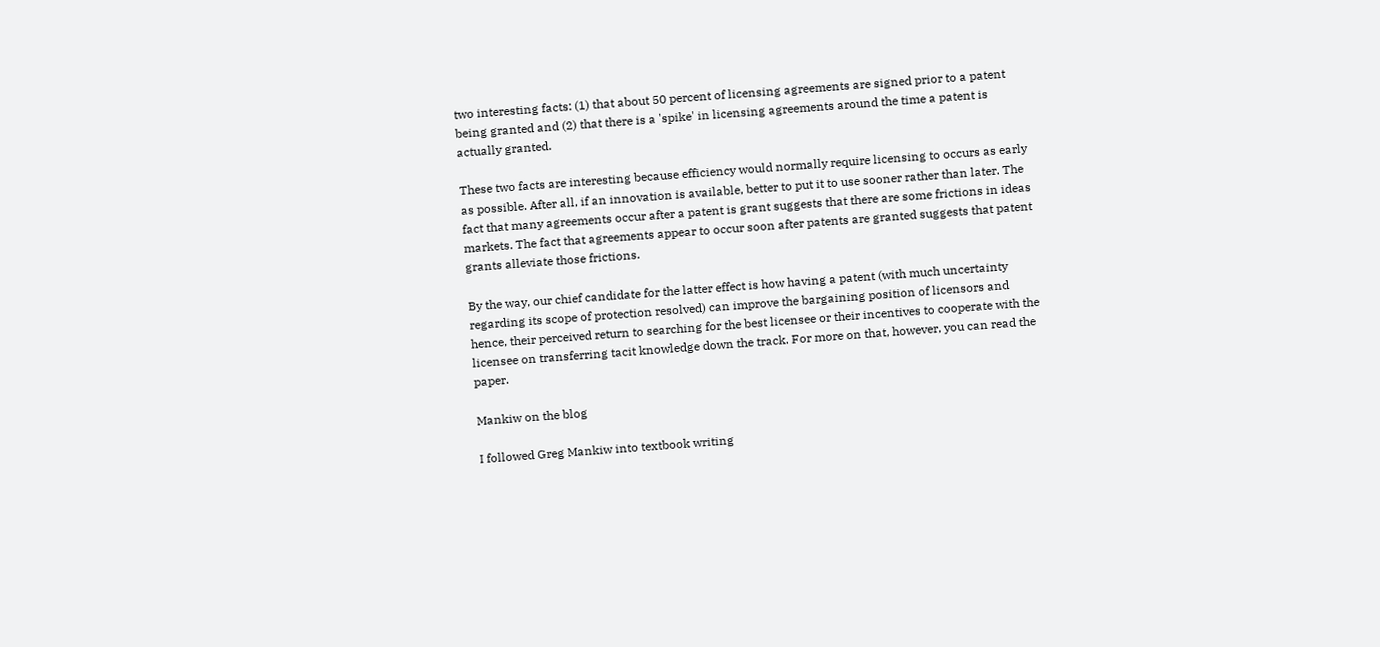two interesting facts: (1) that about 50 percent of licensing agreements are signed prior to a patent being granted and (2) that there is a 'spike' in licensing agreements around the time a patent is actually granted.

These two facts are interesting because efficiency would normally require licensing to occurs as early as possible. After all, if an innovation is available, better to put it to use sooner rather than later. The fact that many agreements occur after a patent is grant suggests that there are some frictions in ideas markets. The fact that agreements appear to occur soon after patents are granted suggests that patent grants alleviate those frictions.

By the way, our chief candidate for the latter effect is how having a patent (with much uncertainty regarding its scope of protection resolved) can improve the bargaining position of licensors and hence, their perceived return to searching for the best licensee or their incentives to cooperate with the licensee on transferring tacit knowledge down the track. For more on that, however, you can read the paper.

Mankiw on the blog

I followed Greg Mankiw into textbook writing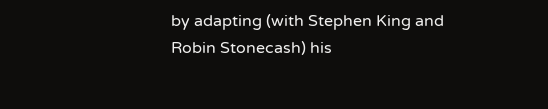by adapting (with Stephen King and Robin Stonecash) his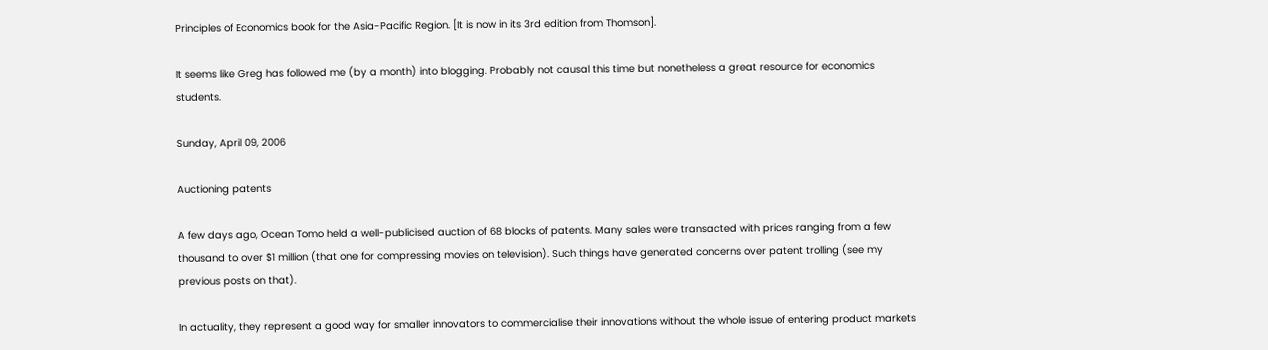Principles of Economics book for the Asia-Pacific Region. [It is now in its 3rd edition from Thomson].

It seems like Greg has followed me (by a month) into blogging. Probably not causal this time but nonetheless a great resource for economics students.

Sunday, April 09, 2006

Auctioning patents

A few days ago, Ocean Tomo held a well-publicised auction of 68 blocks of patents. Many sales were transacted with prices ranging from a few thousand to over $1 million (that one for compressing movies on television). Such things have generated concerns over patent trolling (see my previous posts on that).

In actuality, they represent a good way for smaller innovators to commercialise their innovations without the whole issue of entering product markets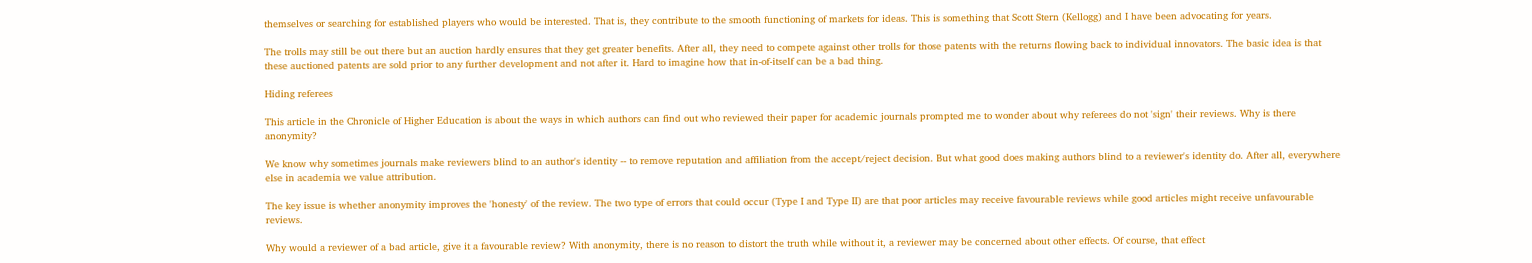themselves or searching for established players who would be interested. That is, they contribute to the smooth functioning of markets for ideas. This is something that Scott Stern (Kellogg) and I have been advocating for years.

The trolls may still be out there but an auction hardly ensures that they get greater benefits. After all, they need to compete against other trolls for those patents with the returns flowing back to individual innovators. The basic idea is that these auctioned patents are sold prior to any further development and not after it. Hard to imagine how that in-of-itself can be a bad thing.

Hiding referees

This article in the Chronicle of Higher Education is about the ways in which authors can find out who reviewed their paper for academic journals prompted me to wonder about why referees do not 'sign' their reviews. Why is there anonymity?

We know why sometimes journals make reviewers blind to an author's identity -- to remove reputation and affiliation from the accept/reject decision. But what good does making authors blind to a reviewer's identity do. After all, everywhere else in academia we value attribution.

The key issue is whether anonymity improves the 'honesty' of the review. The two type of errors that could occur (Type I and Type II) are that poor articles may receive favourable reviews while good articles might receive unfavourable reviews.

Why would a reviewer of a bad article, give it a favourable review? With anonymity, there is no reason to distort the truth while without it, a reviewer may be concerned about other effects. Of course, that effect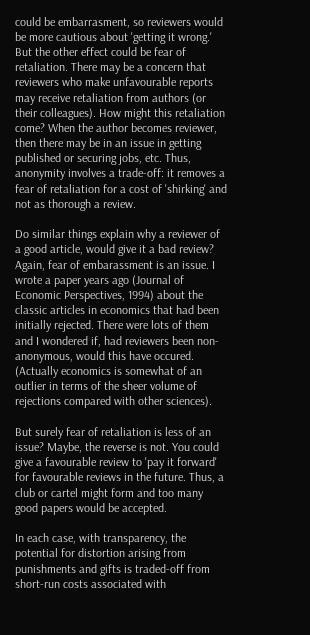could be embarrasment, so reviewers would be more cautious about 'getting it wrong.' But the other effect could be fear of retaliation. There may be a concern that reviewers who make unfavourable reports may receive retaliation from authors (or their colleagues). How might this retaliation come? When the author becomes reviewer, then there may be in an issue in getting published or securing jobs, etc. Thus, anonymity involves a trade-off: it removes a fear of retaliation for a cost of 'shirking' and not as thorough a review.

Do similar things explain why a reviewer of a good article, would give it a bad review? Again, fear of embarassment is an issue. I wrote a paper years ago (Journal of Economic Perspectives, 1994) about the classic articles in economics that had been initially rejected. There were lots of them and I wondered if, had reviewers been non-anonymous, would this have occured. (Actually economics is somewhat of an outlier in terms of the sheer volume of rejections compared with other sciences).

But surely fear of retaliation is less of an issue? Maybe, the reverse is not. You could give a favourable review to 'pay it forward' for favourable reviews in the future. Thus, a club or cartel might form and too many good papers would be accepted.

In each case, with transparency, the potential for distortion arising from punishments and gifts is traded-off from short-run costs associated with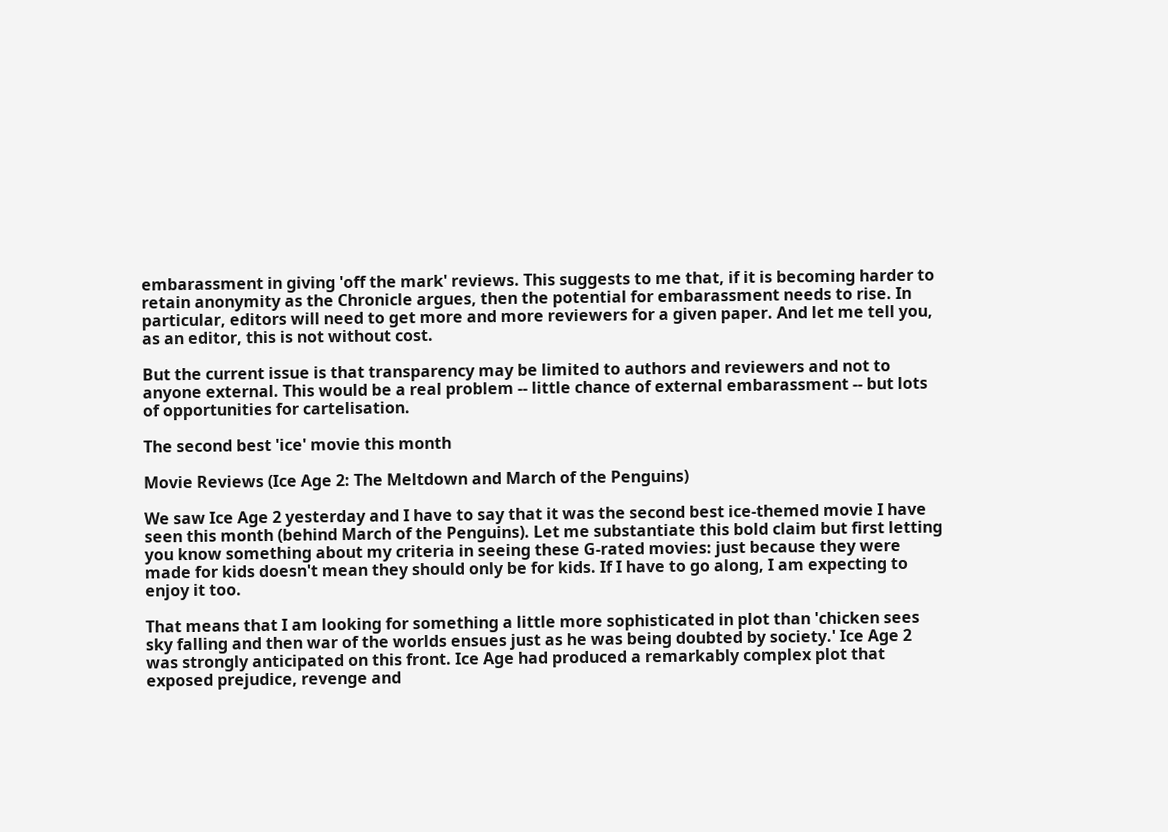embarassment in giving 'off the mark' reviews. This suggests to me that, if it is becoming harder to retain anonymity as the Chronicle argues, then the potential for embarassment needs to rise. In particular, editors will need to get more and more reviewers for a given paper. And let me tell you, as an editor, this is not without cost.

But the current issue is that transparency may be limited to authors and reviewers and not to anyone external. This would be a real problem -- little chance of external embarassment -- but lots of opportunities for cartelisation.

The second best 'ice' movie this month

Movie Reviews (Ice Age 2: The Meltdown and March of the Penguins)

We saw Ice Age 2 yesterday and I have to say that it was the second best ice-themed movie I have seen this month (behind March of the Penguins). Let me substantiate this bold claim but first letting you know something about my criteria in seeing these G-rated movies: just because they were made for kids doesn't mean they should only be for kids. If I have to go along, I am expecting to enjoy it too.

That means that I am looking for something a little more sophisticated in plot than 'chicken sees sky falling and then war of the worlds ensues just as he was being doubted by society.' Ice Age 2 was strongly anticipated on this front. Ice Age had produced a remarkably complex plot that exposed prejudice, revenge and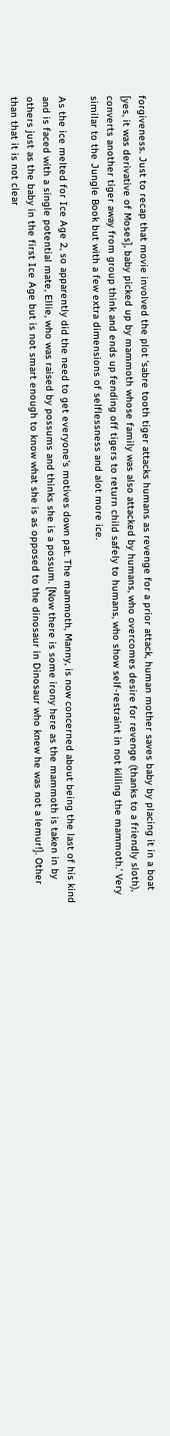forgiveness. Just to recap that movie involved the plot 'sabre tooth tiger attacks humans as revenge for a prior attack, human mother saves baby by placing it in a boat [yes, it was derivative of Moses], baby picked up by mammoth whose family was also attacked by humans, who overcomes desire for revenge (thanks to a friendly sloth), converts another tiger away from group think and ends up fending off tigers to return child safely to humans, who show self-restraint in not killing the mammoth.' Very similar to the Jungle Book but with a few extra dimensions of selflessness and alot more ice.

As the ice melted for Ice Age 2, so apparently did the need to get everyone's motives down pat. The mammoth, Manny, is now concerned about being the last of his kind and is faced with a single potential mate, Ellie, who was raised by possums and thinks she is a possum. [Now there is some irony here as the mammoth is taken in by others just as the baby in the first Ice Age but is not smart enough to know what she is as opposed to the dinosaur in Dinosaur who knew he was not a lemur!]. Other than that it is not clear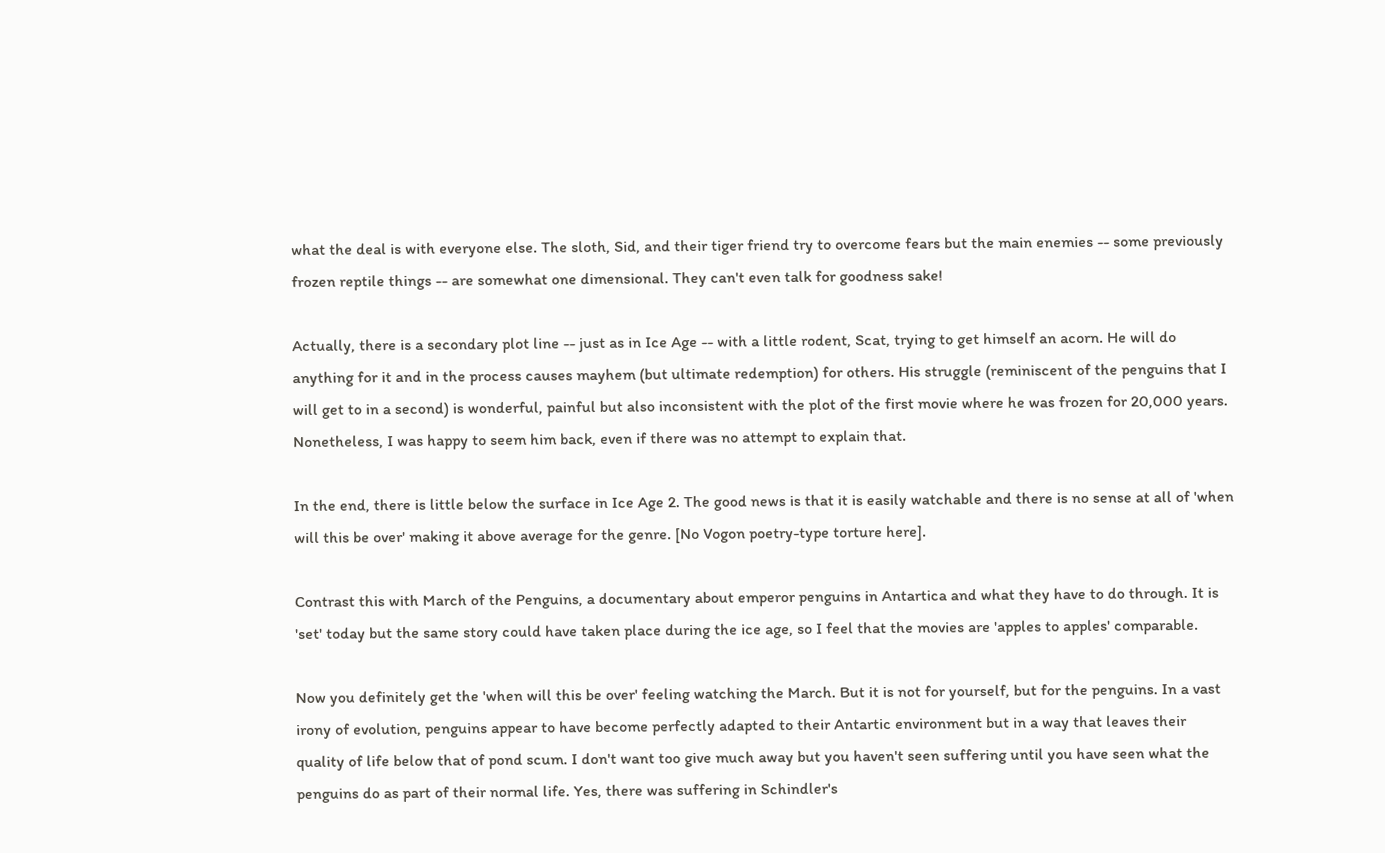what the deal is with everyone else. The sloth, Sid, and their tiger friend try to overcome fears but the main enemies -- some previously frozen reptile things -- are somewhat one dimensional. They can't even talk for goodness sake!

Actually, there is a secondary plot line -- just as in Ice Age -- with a little rodent, Scat, trying to get himself an acorn. He will do anything for it and in the process causes mayhem (but ultimate redemption) for others. His struggle (reminiscent of the penguins that I will get to in a second) is wonderful, painful but also inconsistent with the plot of the first movie where he was frozen for 20,000 years. Nonetheless, I was happy to seem him back, even if there was no attempt to explain that.

In the end, there is little below the surface in Ice Age 2. The good news is that it is easily watchable and there is no sense at all of 'when will this be over' making it above average for the genre. [No Vogon poetry-type torture here].

Contrast this with March of the Penguins, a documentary about emperor penguins in Antartica and what they have to do through. It is 'set' today but the same story could have taken place during the ice age, so I feel that the movies are 'apples to apples' comparable.

Now you definitely get the 'when will this be over' feeling watching the March. But it is not for yourself, but for the penguins. In a vast irony of evolution, penguins appear to have become perfectly adapted to their Antartic environment but in a way that leaves their quality of life below that of pond scum. I don't want too give much away but you haven't seen suffering until you have seen what the penguins do as part of their normal life. Yes, there was suffering in Schindler's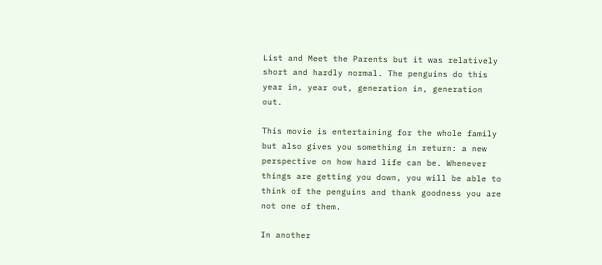List and Meet the Parents but it was relatively short and hardly normal. The penguins do this year in, year out, generation in, generation out.

This movie is entertaining for the whole family but also gives you something in return: a new perspective on how hard life can be. Whenever things are getting you down, you will be able to think of the penguins and thank goodness you are not one of them.

In another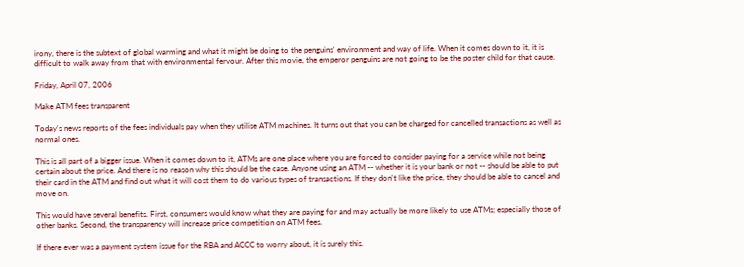irony, there is the subtext of global warming and what it might be doing to the penguins' environment and way of life. When it comes down to it, it is difficult to walk away from that with environmental fervour. After this movie, the emperor penguins are not going to be the poster child for that cause.

Friday, April 07, 2006

Make ATM fees transparent

Today's news reports of the fees individuals pay when they utilise ATM machines. It turns out that you can be charged for cancelled transactions as well as normal ones.

This is all part of a bigger issue. When it comes down to it, ATMs are one place where you are forced to consider paying for a service while not being certain about the price. And there is no reason why this should be the case. Anyone using an ATM -- whether it is your bank or not -- should be able to put their card in the ATM and find out what it will cost them to do various types of transactions. If they don't like the price, they should be able to cancel and move on.

This would have several benefits. First, consumers would know what they are paying for and may actually be more likely to use ATMs; especially those of other banks. Second, the transparency will increase price competition on ATM fees.

If there ever was a payment system issue for the RBA and ACCC to worry about, it is surely this.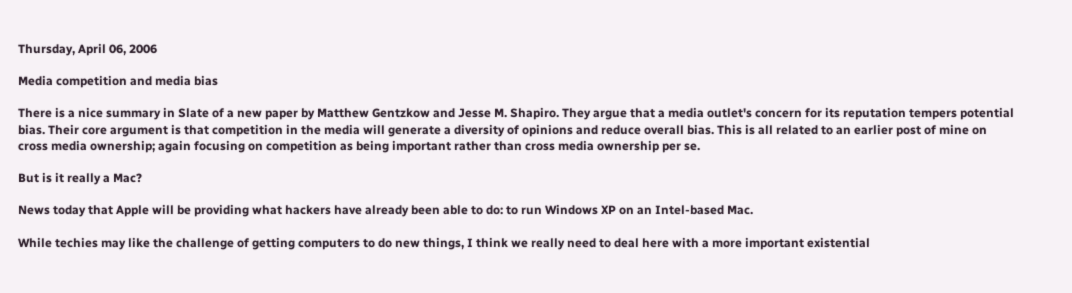Thursday, April 06, 2006

Media competition and media bias

There is a nice summary in Slate of a new paper by Matthew Gentzkow and Jesse M. Shapiro. They argue that a media outlet's concern for its reputation tempers potential bias. Their core argument is that competition in the media will generate a diversity of opinions and reduce overall bias. This is all related to an earlier post of mine on cross media ownership; again focusing on competition as being important rather than cross media ownership per se.

But is it really a Mac?

News today that Apple will be providing what hackers have already been able to do: to run Windows XP on an Intel-based Mac.

While techies may like the challenge of getting computers to do new things, I think we really need to deal here with a more important existential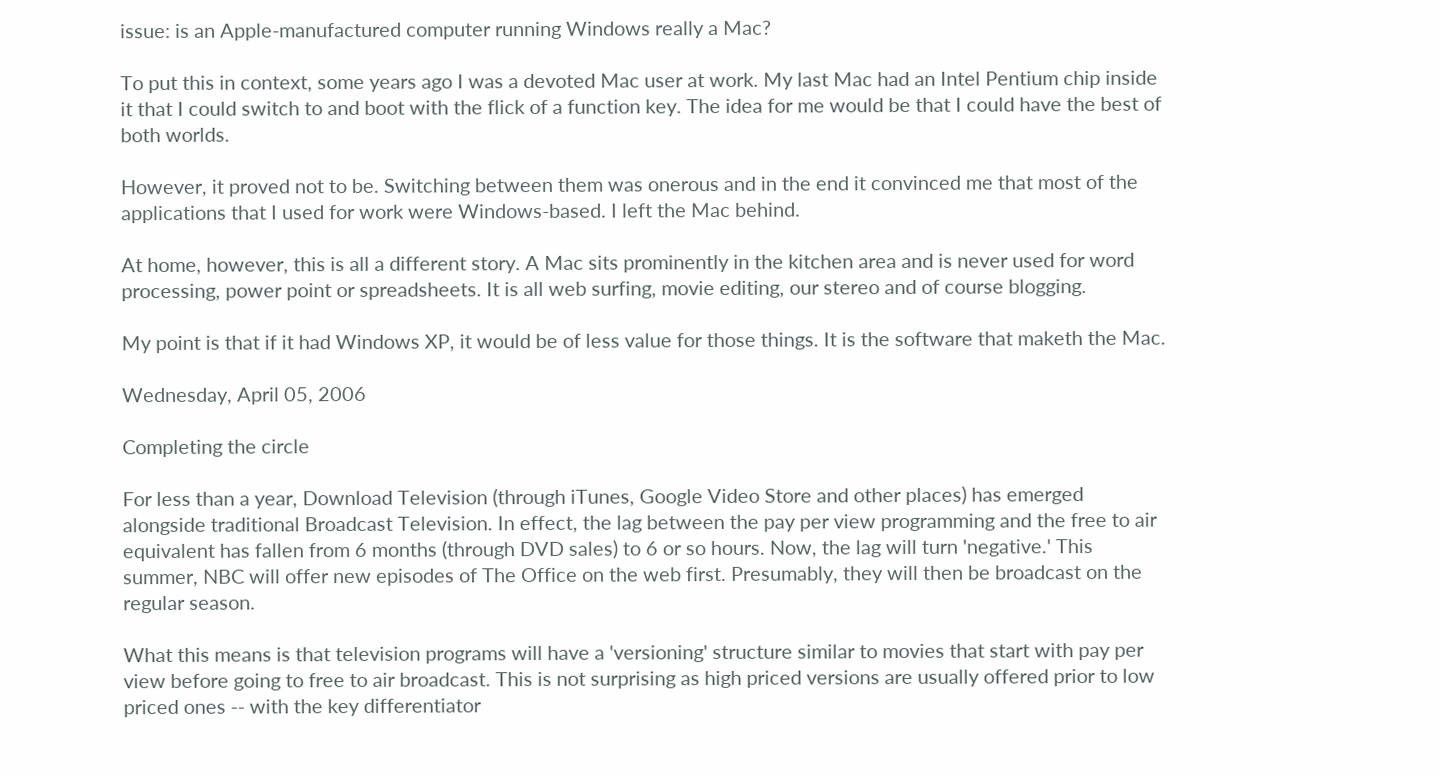issue: is an Apple-manufactured computer running Windows really a Mac?

To put this in context, some years ago I was a devoted Mac user at work. My last Mac had an Intel Pentium chip inside it that I could switch to and boot with the flick of a function key. The idea for me would be that I could have the best of both worlds.

However, it proved not to be. Switching between them was onerous and in the end it convinced me that most of the applications that I used for work were Windows-based. I left the Mac behind.

At home, however, this is all a different story. A Mac sits prominently in the kitchen area and is never used for word processing, power point or spreadsheets. It is all web surfing, movie editing, our stereo and of course blogging.

My point is that if it had Windows XP, it would be of less value for those things. It is the software that maketh the Mac.

Wednesday, April 05, 2006

Completing the circle

For less than a year, Download Television (through iTunes, Google Video Store and other places) has emerged alongside traditional Broadcast Television. In effect, the lag between the pay per view programming and the free to air equivalent has fallen from 6 months (through DVD sales) to 6 or so hours. Now, the lag will turn 'negative.' This summer, NBC will offer new episodes of The Office on the web first. Presumably, they will then be broadcast on the regular season.

What this means is that television programs will have a 'versioning' structure similar to movies that start with pay per view before going to free to air broadcast. This is not surprising as high priced versions are usually offered prior to low priced ones -- with the key differentiator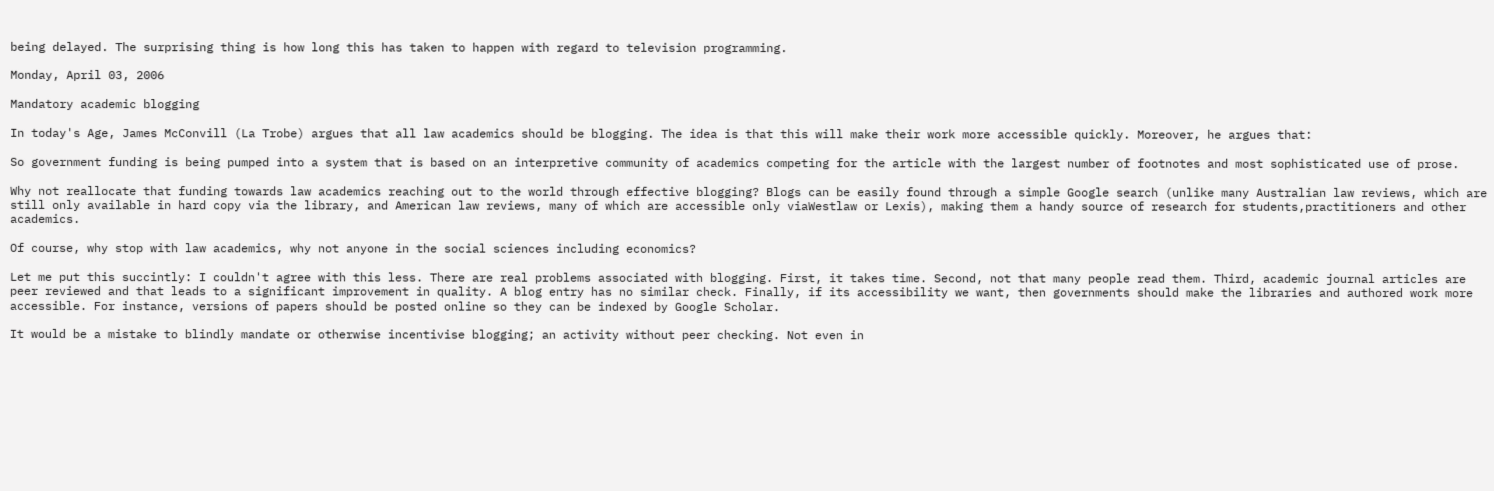being delayed. The surprising thing is how long this has taken to happen with regard to television programming.

Monday, April 03, 2006

Mandatory academic blogging

In today's Age, James McConvill (La Trobe) argues that all law academics should be blogging. The idea is that this will make their work more accessible quickly. Moreover, he argues that:

So government funding is being pumped into a system that is based on an interpretive community of academics competing for the article with the largest number of footnotes and most sophisticated use of prose.

Why not reallocate that funding towards law academics reaching out to the world through effective blogging? Blogs can be easily found through a simple Google search (unlike many Australian law reviews, which are still only available in hard copy via the library, and American law reviews, many of which are accessible only viaWestlaw or Lexis), making them a handy source of research for students,practitioners and other academics.

Of course, why stop with law academics, why not anyone in the social sciences including economics?

Let me put this succintly: I couldn't agree with this less. There are real problems associated with blogging. First, it takes time. Second, not that many people read them. Third, academic journal articles are peer reviewed and that leads to a significant improvement in quality. A blog entry has no similar check. Finally, if its accessibility we want, then governments should make the libraries and authored work more accessible. For instance, versions of papers should be posted online so they can be indexed by Google Scholar.

It would be a mistake to blindly mandate or otherwise incentivise blogging; an activity without peer checking. Not even in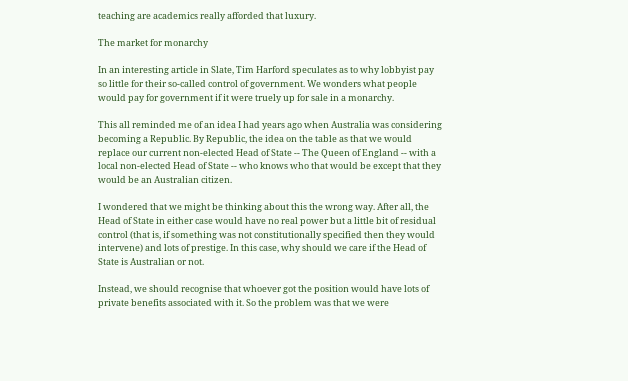teaching are academics really afforded that luxury.

The market for monarchy

In an interesting article in Slate, Tim Harford speculates as to why lobbyist pay so little for their so-called control of government. We wonders what people would pay for government if it were truely up for sale in a monarchy.

This all reminded me of an idea I had years ago when Australia was considering becoming a Republic. By Republic, the idea on the table as that we would replace our current non-elected Head of State -- The Queen of England -- with a local non-elected Head of State -- who knows who that would be except that they would be an Australian citizen.

I wondered that we might be thinking about this the wrong way. After all, the Head of State in either case would have no real power but a little bit of residual control (that is, if something was not constitutionally specified then they would intervene) and lots of prestige. In this case, why should we care if the Head of State is Australian or not.

Instead, we should recognise that whoever got the position would have lots of private benefits associated with it. So the problem was that we were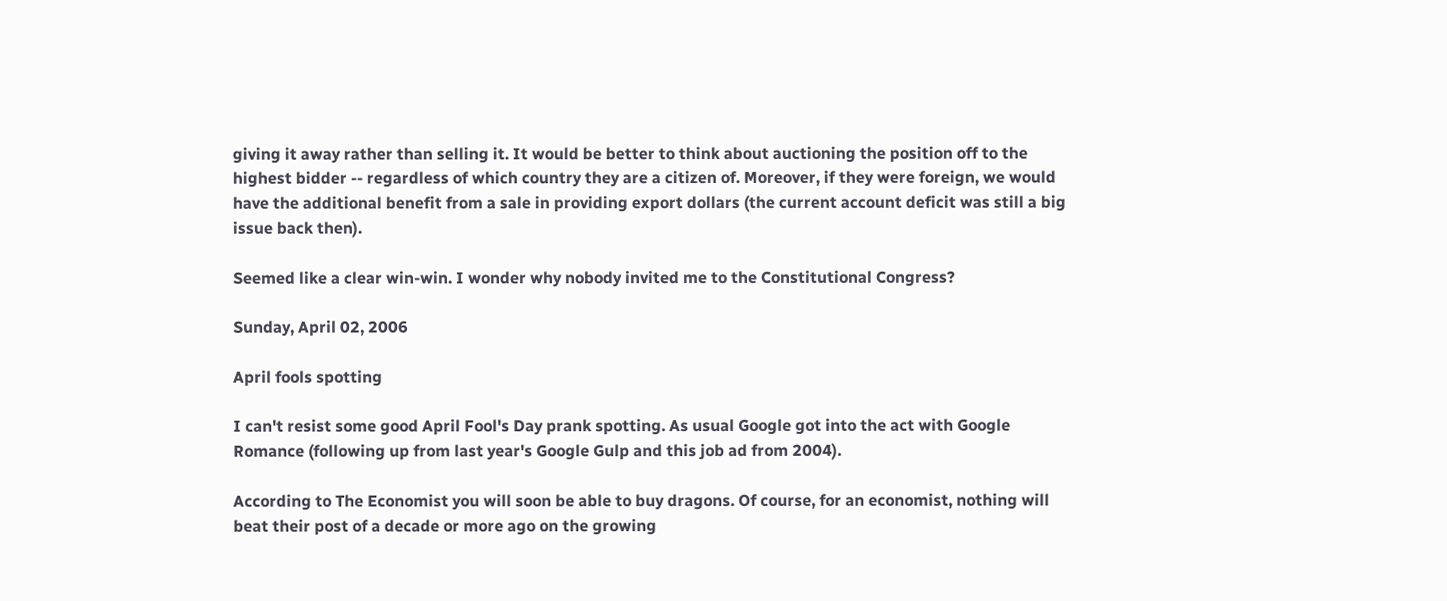giving it away rather than selling it. It would be better to think about auctioning the position off to the highest bidder -- regardless of which country they are a citizen of. Moreover, if they were foreign, we would have the additional benefit from a sale in providing export dollars (the current account deficit was still a big issue back then).

Seemed like a clear win-win. I wonder why nobody invited me to the Constitutional Congress?

Sunday, April 02, 2006

April fools spotting

I can't resist some good April Fool's Day prank spotting. As usual Google got into the act with Google Romance (following up from last year's Google Gulp and this job ad from 2004).

According to The Economist you will soon be able to buy dragons. Of course, for an economist, nothing will beat their post of a decade or more ago on the growing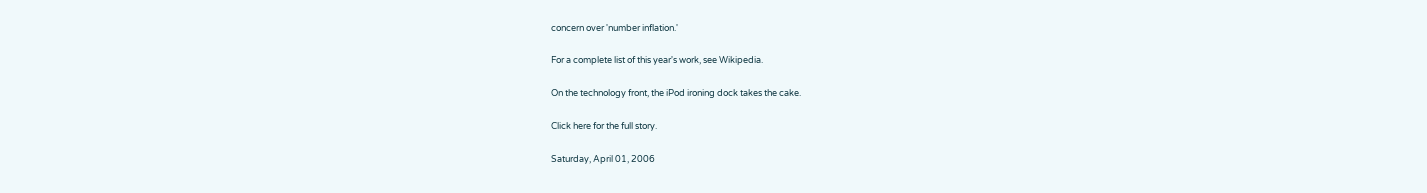concern over 'number inflation.'

For a complete list of this year's work, see Wikipedia.

On the technology front, the iPod ironing dock takes the cake.

Click here for the full story.

Saturday, April 01, 2006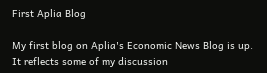First Aplia Blog

My first blog on Aplia's Economic News Blog is up. It reflects some of my discussion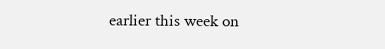earlier this week on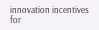innovation incentives for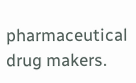pharmaceutical drug makers.